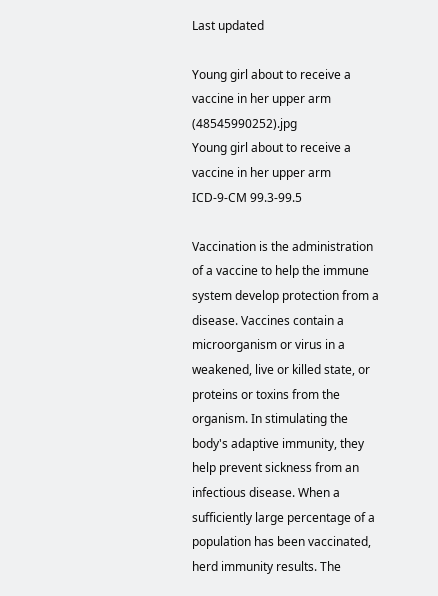Last updated

Young girl about to receive a vaccine in her upper arm (48545990252).jpg
Young girl about to receive a vaccine in her upper arm
ICD-9-CM 99.3-99.5

Vaccination is the administration of a vaccine to help the immune system develop protection from a disease. Vaccines contain a microorganism or virus in a weakened, live or killed state, or proteins or toxins from the organism. In stimulating the body's adaptive immunity, they help prevent sickness from an infectious disease. When a sufficiently large percentage of a population has been vaccinated, herd immunity results. The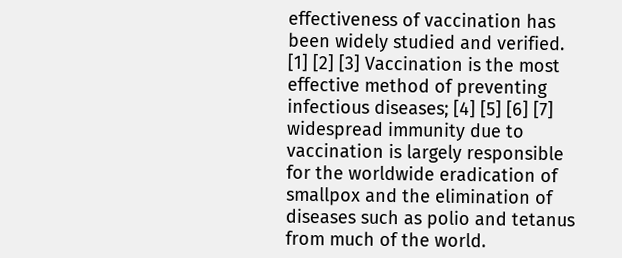effectiveness of vaccination has been widely studied and verified. [1] [2] [3] Vaccination is the most effective method of preventing infectious diseases; [4] [5] [6] [7] widespread immunity due to vaccination is largely responsible for the worldwide eradication of smallpox and the elimination of diseases such as polio and tetanus from much of the world.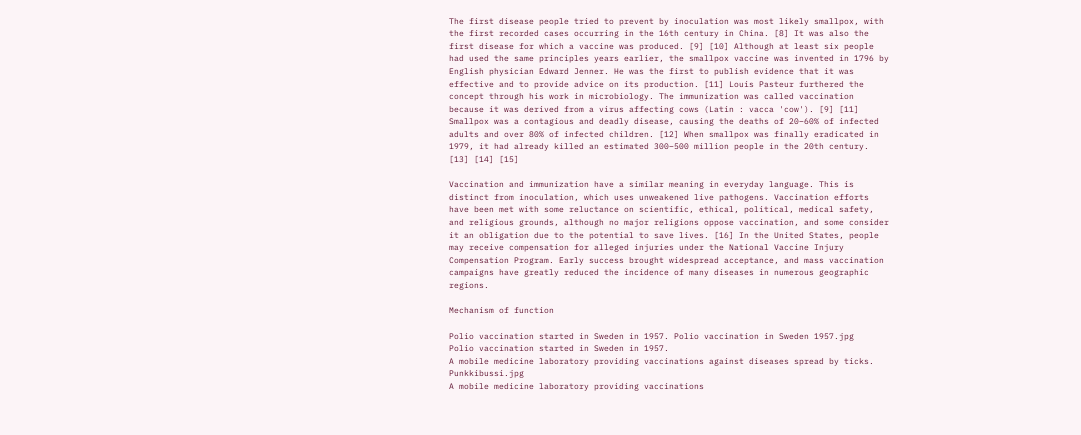The first disease people tried to prevent by inoculation was most likely smallpox, with the first recorded cases occurring in the 16th century in China. [8] It was also the first disease for which a vaccine was produced. [9] [10] Although at least six people had used the same principles years earlier, the smallpox vaccine was invented in 1796 by English physician Edward Jenner. He was the first to publish evidence that it was effective and to provide advice on its production. [11] Louis Pasteur furthered the concept through his work in microbiology. The immunization was called vaccination because it was derived from a virus affecting cows (Latin : vacca 'cow'). [9] [11] Smallpox was a contagious and deadly disease, causing the deaths of 20–60% of infected adults and over 80% of infected children. [12] When smallpox was finally eradicated in 1979, it had already killed an estimated 300–500 million people in the 20th century. [13] [14] [15]

Vaccination and immunization have a similar meaning in everyday language. This is distinct from inoculation, which uses unweakened live pathogens. Vaccination efforts have been met with some reluctance on scientific, ethical, political, medical safety, and religious grounds, although no major religions oppose vaccination, and some consider it an obligation due to the potential to save lives. [16] In the United States, people may receive compensation for alleged injuries under the National Vaccine Injury Compensation Program. Early success brought widespread acceptance, and mass vaccination campaigns have greatly reduced the incidence of many diseases in numerous geographic regions.

Mechanism of function

Polio vaccination started in Sweden in 1957. Polio vaccination in Sweden 1957.jpg
Polio vaccination started in Sweden in 1957.
A mobile medicine laboratory providing vaccinations against diseases spread by ticks. Punkkibussi.jpg
A mobile medicine laboratory providing vaccinations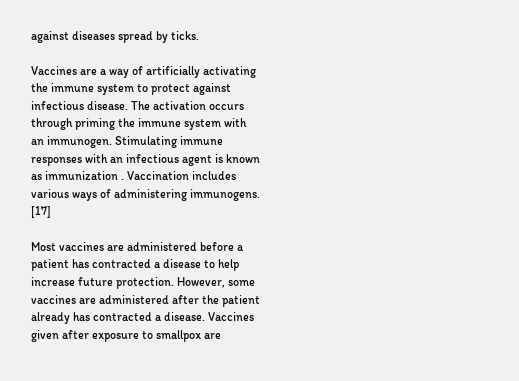against diseases spread by ticks.

Vaccines are a way of artificially activating the immune system to protect against infectious disease. The activation occurs through priming the immune system with an immunogen. Stimulating immune responses with an infectious agent is known as immunization . Vaccination includes various ways of administering immunogens. [17]

Most vaccines are administered before a patient has contracted a disease to help increase future protection. However, some vaccines are administered after the patient already has contracted a disease. Vaccines given after exposure to smallpox are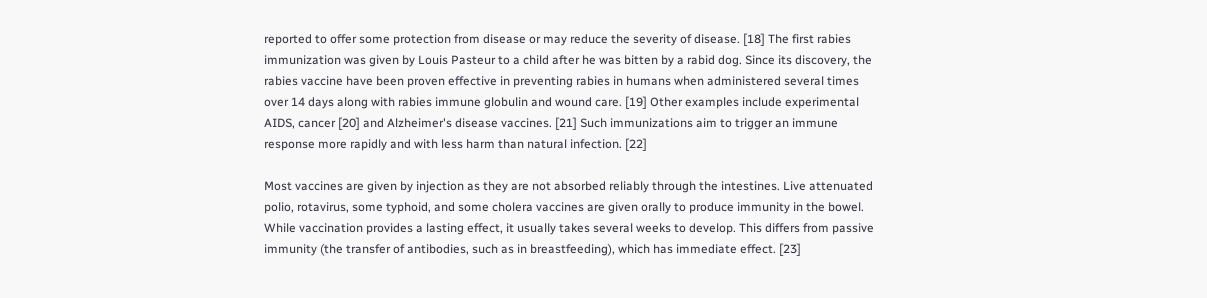reported to offer some protection from disease or may reduce the severity of disease. [18] The first rabies immunization was given by Louis Pasteur to a child after he was bitten by a rabid dog. Since its discovery, the rabies vaccine have been proven effective in preventing rabies in humans when administered several times over 14 days along with rabies immune globulin and wound care. [19] Other examples include experimental AIDS, cancer [20] and Alzheimer's disease vaccines. [21] Such immunizations aim to trigger an immune response more rapidly and with less harm than natural infection. [22]

Most vaccines are given by injection as they are not absorbed reliably through the intestines. Live attenuated polio, rotavirus, some typhoid, and some cholera vaccines are given orally to produce immunity in the bowel. While vaccination provides a lasting effect, it usually takes several weeks to develop. This differs from passive immunity (the transfer of antibodies, such as in breastfeeding), which has immediate effect. [23]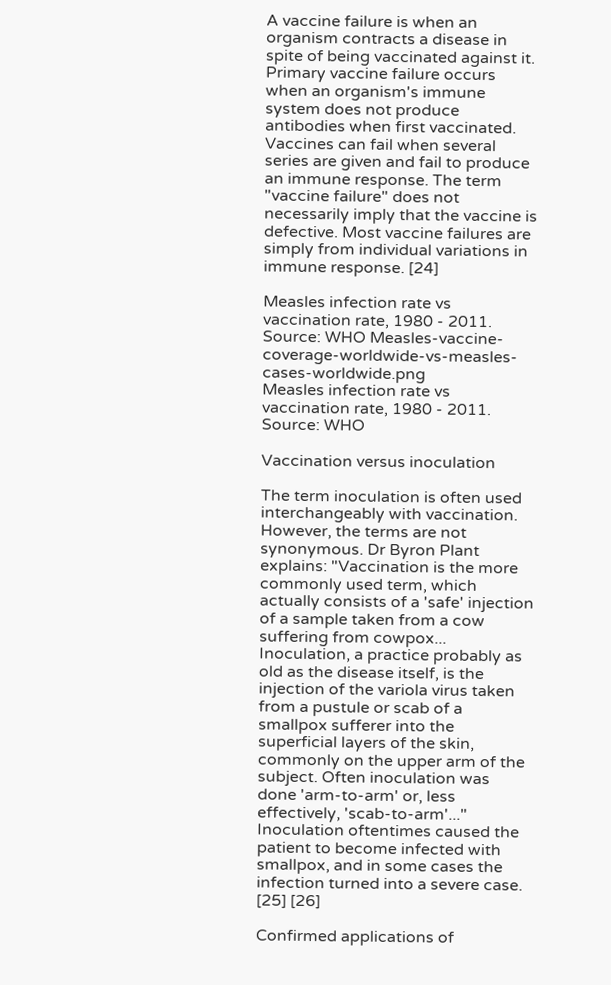A vaccine failure is when an organism contracts a disease in spite of being vaccinated against it. Primary vaccine failure occurs when an organism's immune system does not produce antibodies when first vaccinated. Vaccines can fail when several series are given and fail to produce an immune response. The term "vaccine failure" does not necessarily imply that the vaccine is defective. Most vaccine failures are simply from individual variations in immune response. [24]

Measles infection rate vs vaccination rate, 1980 - 2011. Source: WHO Measles-vaccine-coverage-worldwide-vs-measles-cases-worldwide.png
Measles infection rate vs vaccination rate, 1980 - 2011. Source: WHO

Vaccination versus inoculation

The term inoculation is often used interchangeably with vaccination. However, the terms are not synonymous. Dr Byron Plant explains: "Vaccination is the more commonly used term, which actually consists of a 'safe' injection of a sample taken from a cow suffering from cowpox... Inoculation, a practice probably as old as the disease itself, is the injection of the variola virus taken from a pustule or scab of a smallpox sufferer into the superficial layers of the skin, commonly on the upper arm of the subject. Often inoculation was done 'arm-to-arm' or, less effectively, 'scab-to-arm'..." Inoculation oftentimes caused the patient to become infected with smallpox, and in some cases the infection turned into a severe case. [25] [26]

Confirmed applications of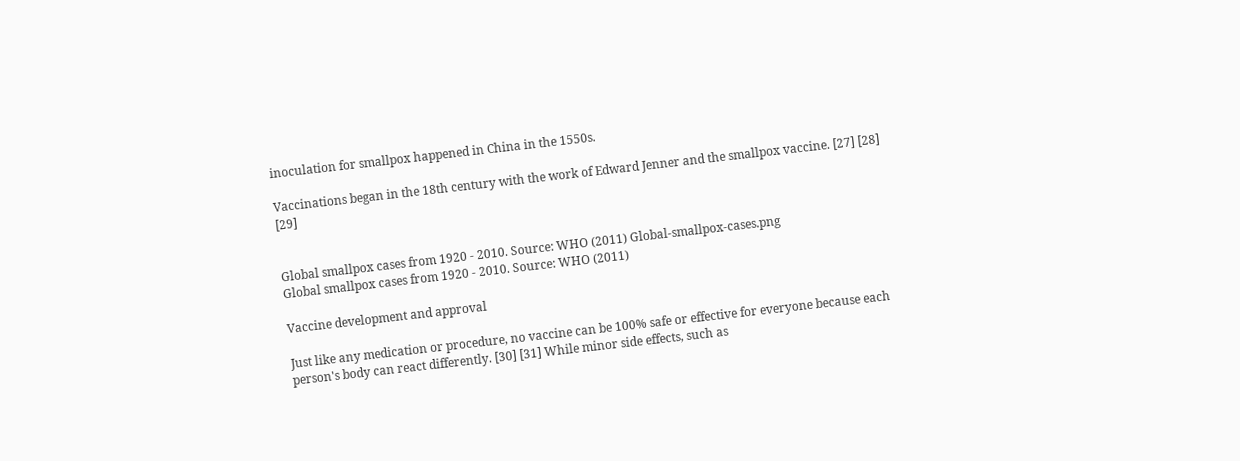inoculation for smallpox happened in China in the 1550s.

Vaccinations began in the 18th century with the work of Edward Jenner and the smallpox vaccine. [27] [28] [29]


Global smallpox cases from 1920 - 2010. Source: WHO (2011) Global-smallpox-cases.png
Global smallpox cases from 1920 - 2010. Source: WHO (2011)

Vaccine development and approval

Just like any medication or procedure, no vaccine can be 100% safe or effective for everyone because each person's body can react differently. [30] [31] While minor side effects, such as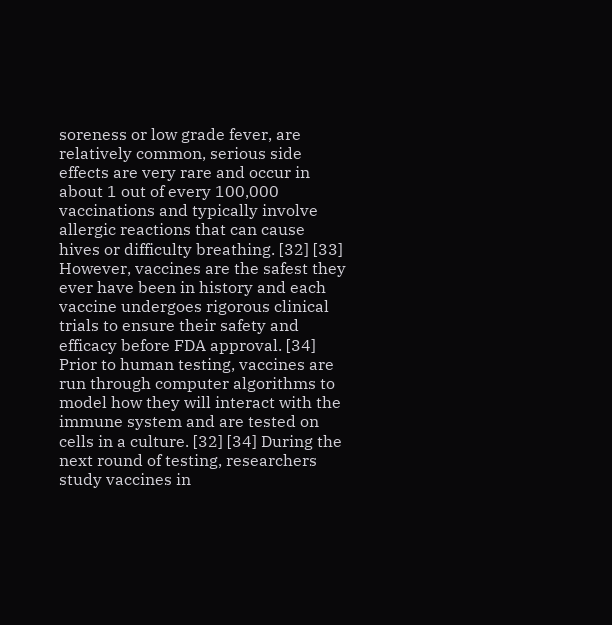soreness or low grade fever, are relatively common, serious side effects are very rare and occur in about 1 out of every 100,000 vaccinations and typically involve allergic reactions that can cause hives or difficulty breathing. [32] [33] However, vaccines are the safest they ever have been in history and each vaccine undergoes rigorous clinical trials to ensure their safety and efficacy before FDA approval. [34] Prior to human testing, vaccines are run through computer algorithms to model how they will interact with the immune system and are tested on cells in a culture. [32] [34] During the next round of testing, researchers study vaccines in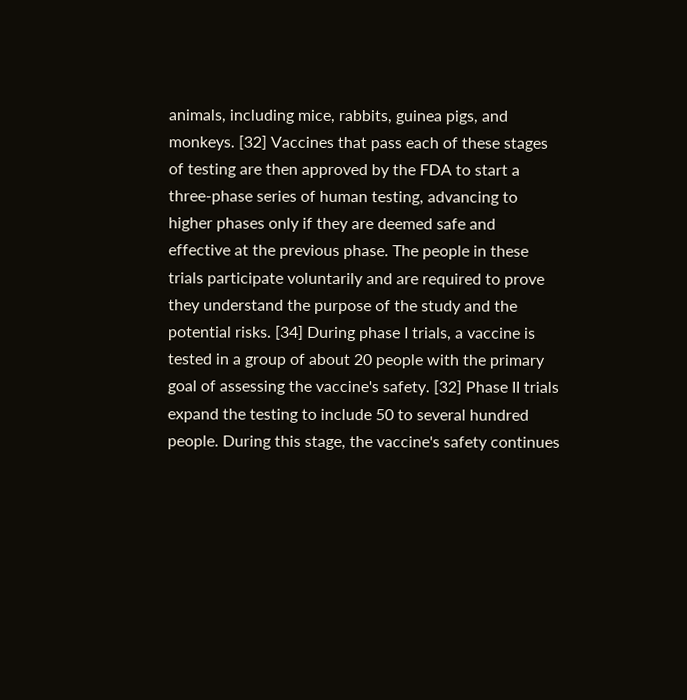animals, including mice, rabbits, guinea pigs, and monkeys. [32] Vaccines that pass each of these stages of testing are then approved by the FDA to start a three-phase series of human testing, advancing to higher phases only if they are deemed safe and effective at the previous phase. The people in these trials participate voluntarily and are required to prove they understand the purpose of the study and the potential risks. [34] During phase I trials, a vaccine is tested in a group of about 20 people with the primary goal of assessing the vaccine's safety. [32] Phase II trials expand the testing to include 50 to several hundred people. During this stage, the vaccine's safety continues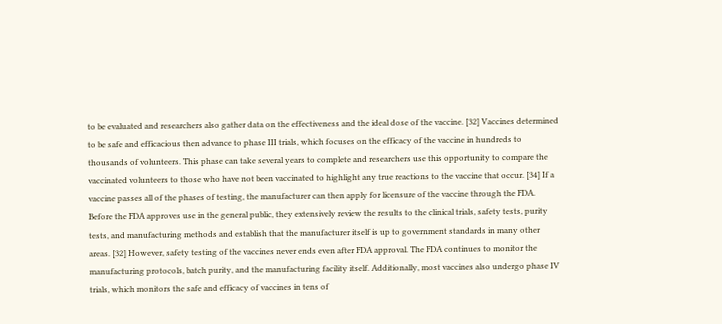to be evaluated and researchers also gather data on the effectiveness and the ideal dose of the vaccine. [32] Vaccines determined to be safe and efficacious then advance to phase III trials, which focuses on the efficacy of the vaccine in hundreds to thousands of volunteers. This phase can take several years to complete and researchers use this opportunity to compare the vaccinated volunteers to those who have not been vaccinated to highlight any true reactions to the vaccine that occur. [34] If a vaccine passes all of the phases of testing, the manufacturer can then apply for licensure of the vaccine through the FDA. Before the FDA approves use in the general public, they extensively review the results to the clinical trials, safety tests, purity tests, and manufacturing methods and establish that the manufacturer itself is up to government standards in many other areas. [32] However, safety testing of the vaccines never ends even after FDA approval. The FDA continues to monitor the manufacturing protocols, batch purity, and the manufacturing facility itself. Additionally, most vaccines also undergo phase IV trials, which monitors the safe and efficacy of vaccines in tens of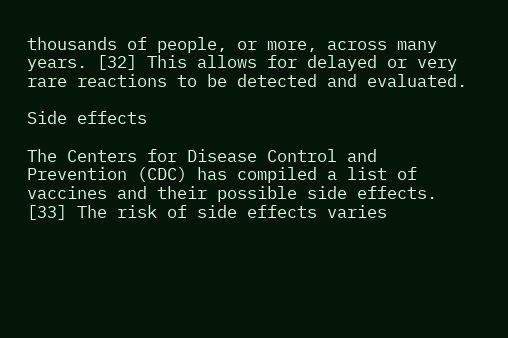thousands of people, or more, across many years. [32] This allows for delayed or very rare reactions to be detected and evaluated.

Side effects

The Centers for Disease Control and Prevention (CDC) has compiled a list of vaccines and their possible side effects. [33] The risk of side effects varies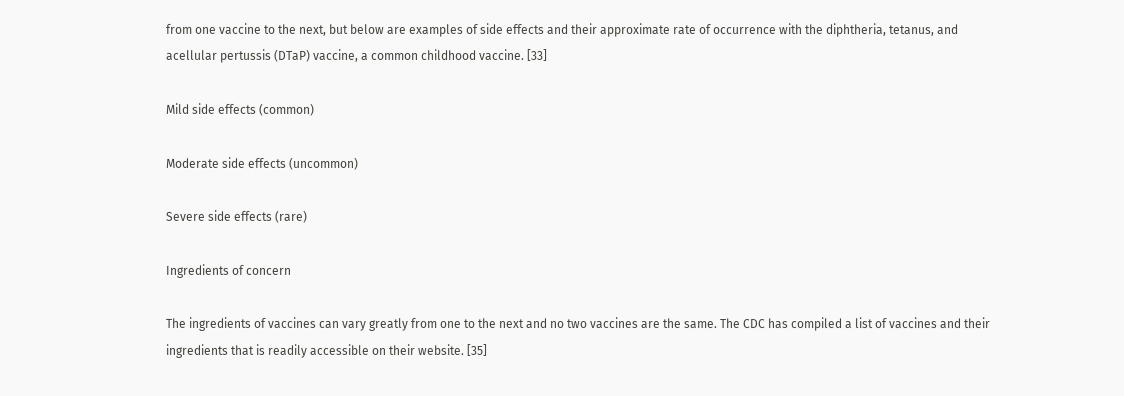from one vaccine to the next, but below are examples of side effects and their approximate rate of occurrence with the diphtheria, tetanus, and acellular pertussis (DTaP) vaccine, a common childhood vaccine. [33]

Mild side effects (common)

Moderate side effects (uncommon)

Severe side effects (rare)

Ingredients of concern

The ingredients of vaccines can vary greatly from one to the next and no two vaccines are the same. The CDC has compiled a list of vaccines and their ingredients that is readily accessible on their website. [35]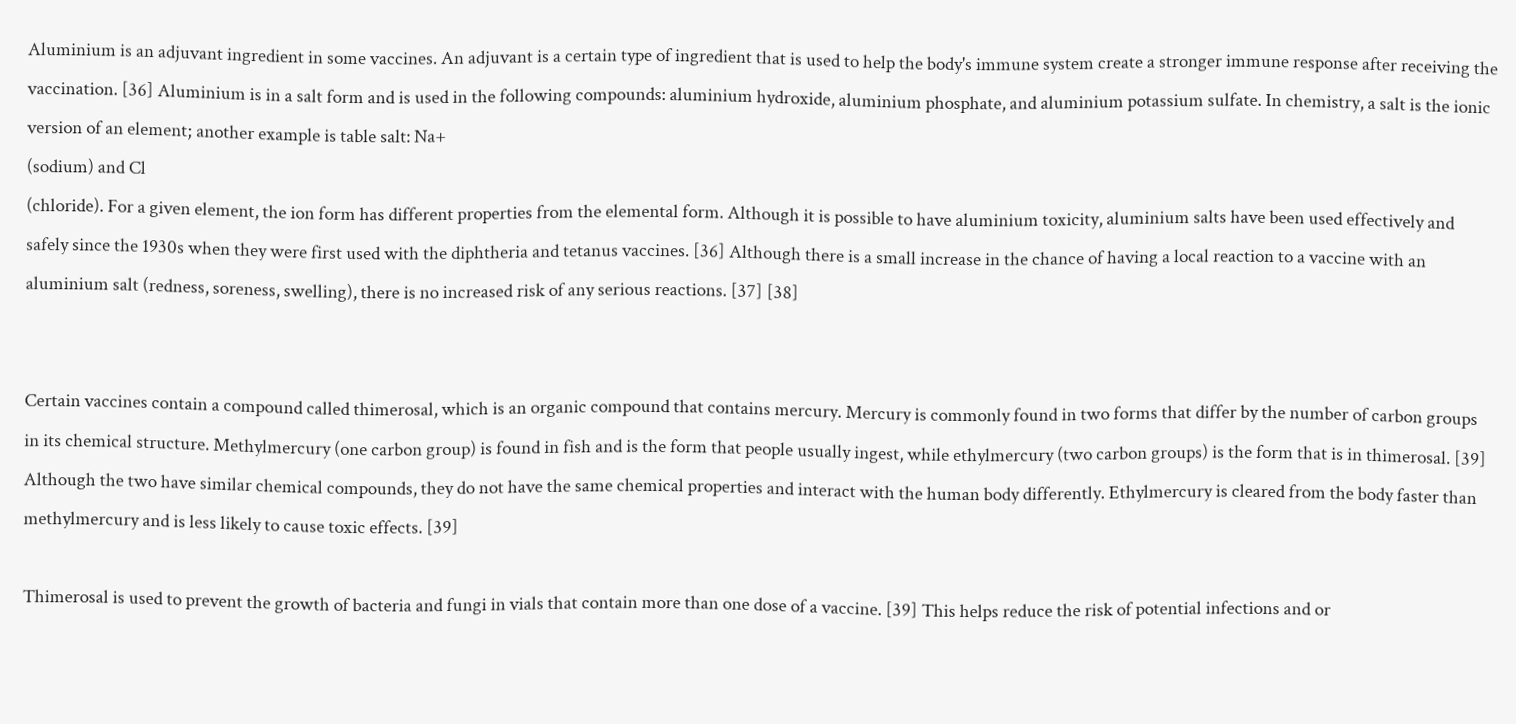Aluminium is an adjuvant ingredient in some vaccines. An adjuvant is a certain type of ingredient that is used to help the body's immune system create a stronger immune response after receiving the vaccination. [36] Aluminium is in a salt form and is used in the following compounds: aluminium hydroxide, aluminium phosphate, and aluminium potassium sulfate. In chemistry, a salt is the ionic version of an element; another example is table salt: Na+
(sodium) and Cl
(chloride). For a given element, the ion form has different properties from the elemental form. Although it is possible to have aluminium toxicity, aluminium salts have been used effectively and safely since the 1930s when they were first used with the diphtheria and tetanus vaccines. [36] Although there is a small increase in the chance of having a local reaction to a vaccine with an aluminium salt (redness, soreness, swelling), there is no increased risk of any serious reactions. [37] [38]


Certain vaccines contain a compound called thimerosal, which is an organic compound that contains mercury. Mercury is commonly found in two forms that differ by the number of carbon groups in its chemical structure. Methylmercury (one carbon group) is found in fish and is the form that people usually ingest, while ethylmercury (two carbon groups) is the form that is in thimerosal. [39] Although the two have similar chemical compounds, they do not have the same chemical properties and interact with the human body differently. Ethylmercury is cleared from the body faster than methylmercury and is less likely to cause toxic effects. [39]

Thimerosal is used to prevent the growth of bacteria and fungi in vials that contain more than one dose of a vaccine. [39] This helps reduce the risk of potential infections and or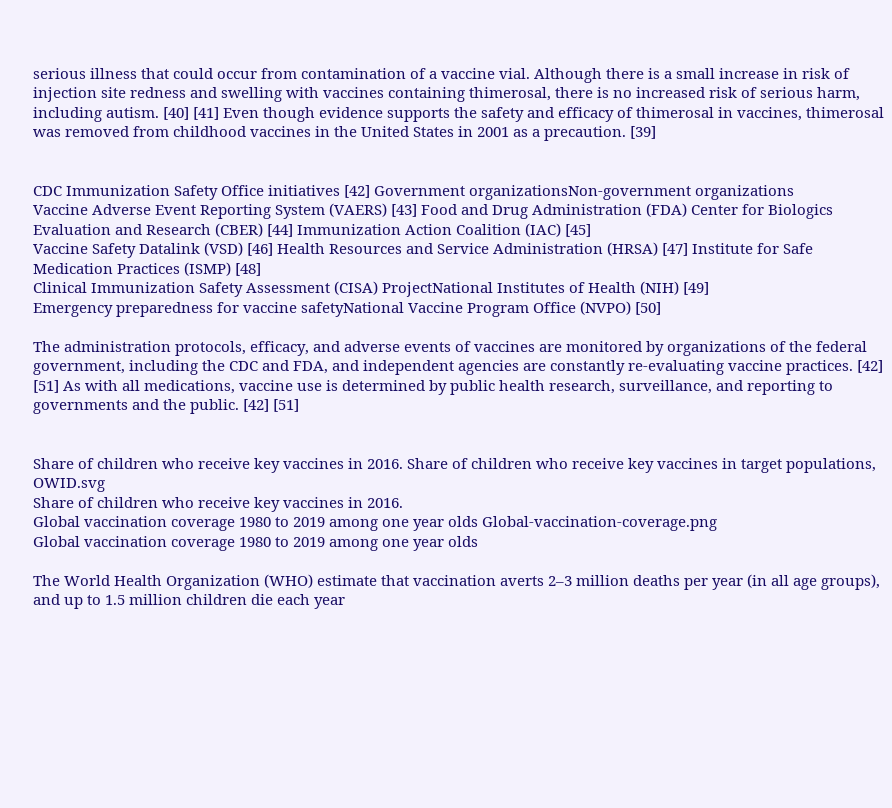serious illness that could occur from contamination of a vaccine vial. Although there is a small increase in risk of injection site redness and swelling with vaccines containing thimerosal, there is no increased risk of serious harm, including autism. [40] [41] Even though evidence supports the safety and efficacy of thimerosal in vaccines, thimerosal was removed from childhood vaccines in the United States in 2001 as a precaution. [39]


CDC Immunization Safety Office initiatives [42] Government organizationsNon-government organizations
Vaccine Adverse Event Reporting System (VAERS) [43] Food and Drug Administration (FDA) Center for Biologics Evaluation and Research (CBER) [44] Immunization Action Coalition (IAC) [45]
Vaccine Safety Datalink (VSD) [46] Health Resources and Service Administration (HRSA) [47] Institute for Safe Medication Practices (ISMP) [48]
Clinical Immunization Safety Assessment (CISA) ProjectNational Institutes of Health (NIH) [49]
Emergency preparedness for vaccine safetyNational Vaccine Program Office (NVPO) [50]

The administration protocols, efficacy, and adverse events of vaccines are monitored by organizations of the federal government, including the CDC and FDA, and independent agencies are constantly re-evaluating vaccine practices. [42] [51] As with all medications, vaccine use is determined by public health research, surveillance, and reporting to governments and the public. [42] [51]


Share of children who receive key vaccines in 2016. Share of children who receive key vaccines in target populations, OWID.svg
Share of children who receive key vaccines in 2016.
Global vaccination coverage 1980 to 2019 among one year olds Global-vaccination-coverage.png
Global vaccination coverage 1980 to 2019 among one year olds

The World Health Organization (WHO) estimate that vaccination averts 2–3 million deaths per year (in all age groups), and up to 1.5 million children die each year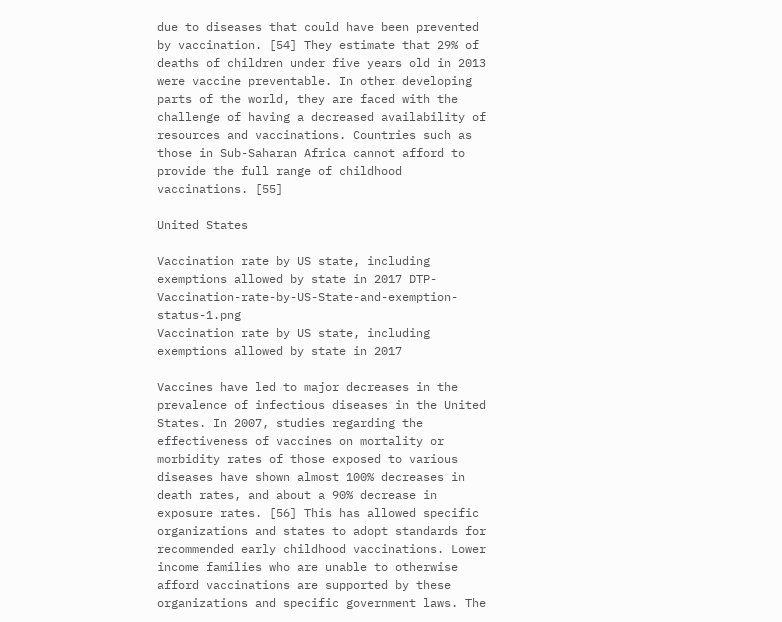due to diseases that could have been prevented by vaccination. [54] They estimate that 29% of deaths of children under five years old in 2013 were vaccine preventable. In other developing parts of the world, they are faced with the challenge of having a decreased availability of resources and vaccinations. Countries such as those in Sub-Saharan Africa cannot afford to provide the full range of childhood vaccinations. [55]

United States

Vaccination rate by US state, including exemptions allowed by state in 2017 DTP-Vaccination-rate-by-US-State-and-exemption-status-1.png
Vaccination rate by US state, including exemptions allowed by state in 2017

Vaccines have led to major decreases in the prevalence of infectious diseases in the United States. In 2007, studies regarding the effectiveness of vaccines on mortality or morbidity rates of those exposed to various diseases have shown almost 100% decreases in death rates, and about a 90% decrease in exposure rates. [56] This has allowed specific organizations and states to adopt standards for recommended early childhood vaccinations. Lower income families who are unable to otherwise afford vaccinations are supported by these organizations and specific government laws. The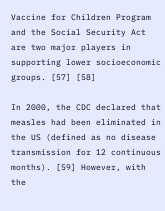Vaccine for Children Program and the Social Security Act are two major players in supporting lower socioeconomic groups. [57] [58]

In 2000, the CDC declared that measles had been eliminated in the US (defined as no disease transmission for 12 continuous months). [59] However, with the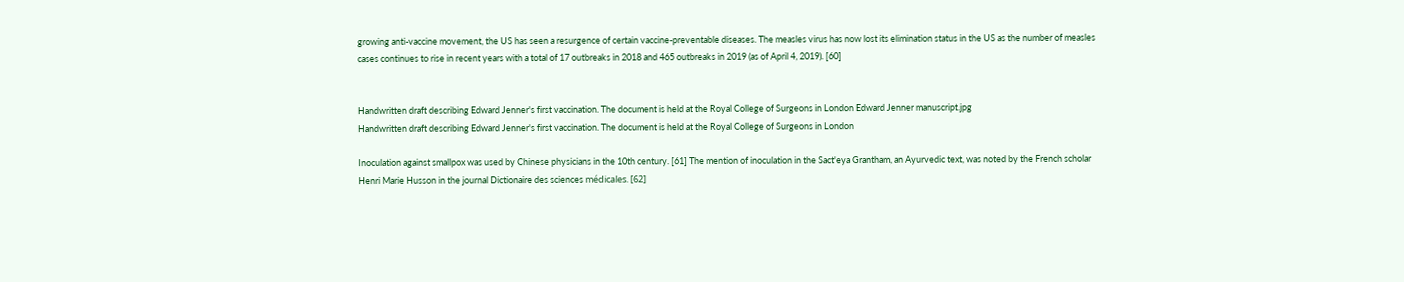growing anti-vaccine movement, the US has seen a resurgence of certain vaccine-preventable diseases. The measles virus has now lost its elimination status in the US as the number of measles cases continues to rise in recent years with a total of 17 outbreaks in 2018 and 465 outbreaks in 2019 (as of April 4, 2019). [60]


Handwritten draft describing Edward Jenner's first vaccination. The document is held at the Royal College of Surgeons in London Edward Jenner manuscript.jpg
Handwritten draft describing Edward Jenner's first vaccination. The document is held at the Royal College of Surgeons in London

Inoculation against smallpox was used by Chinese physicians in the 10th century. [61] The mention of inoculation in the Sact'eya Grantham, an Ayurvedic text, was noted by the French scholar Henri Marie Husson in the journal Dictionaire des sciences médicales. [62]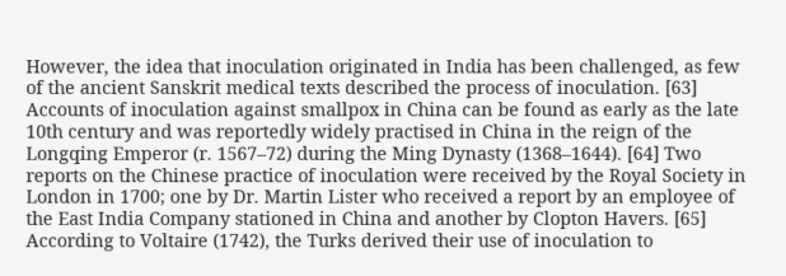However, the idea that inoculation originated in India has been challenged, as few of the ancient Sanskrit medical texts described the process of inoculation. [63] Accounts of inoculation against smallpox in China can be found as early as the late 10th century and was reportedly widely practised in China in the reign of the Longqing Emperor (r. 1567–72) during the Ming Dynasty (1368–1644). [64] Two reports on the Chinese practice of inoculation were received by the Royal Society in London in 1700; one by Dr. Martin Lister who received a report by an employee of the East India Company stationed in China and another by Clopton Havers. [65] According to Voltaire (1742), the Turks derived their use of inoculation to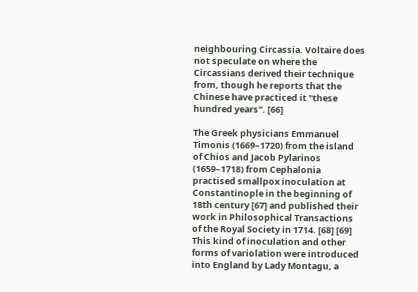neighbouring Circassia. Voltaire does not speculate on where the Circassians derived their technique from, though he reports that the Chinese have practiced it "these hundred years". [66]

The Greek physicians Emmanuel Timonis (1669–1720) from the island of Chios and Jacob Pylarinos (1659–1718) from Cephalonia practised smallpox inoculation at Constantinople in the beginning of 18th century [67] and published their work in Philosophical Transactions of the Royal Society in 1714. [68] [69] This kind of inoculation and other forms of variolation were introduced into England by Lady Montagu, a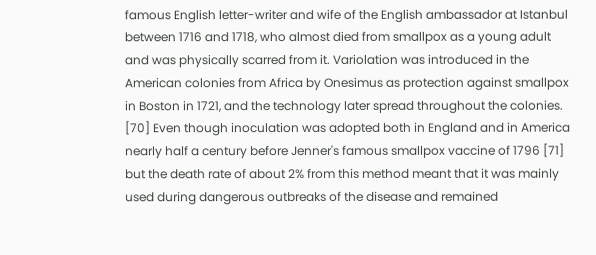famous English letter-writer and wife of the English ambassador at Istanbul between 1716 and 1718, who almost died from smallpox as a young adult and was physically scarred from it. Variolation was introduced in the American colonies from Africa by Onesimus as protection against smallpox in Boston in 1721, and the technology later spread throughout the colonies. [70] Even though inoculation was adopted both in England and in America nearly half a century before Jenner's famous smallpox vaccine of 1796 [71] but the death rate of about 2% from this method meant that it was mainly used during dangerous outbreaks of the disease and remained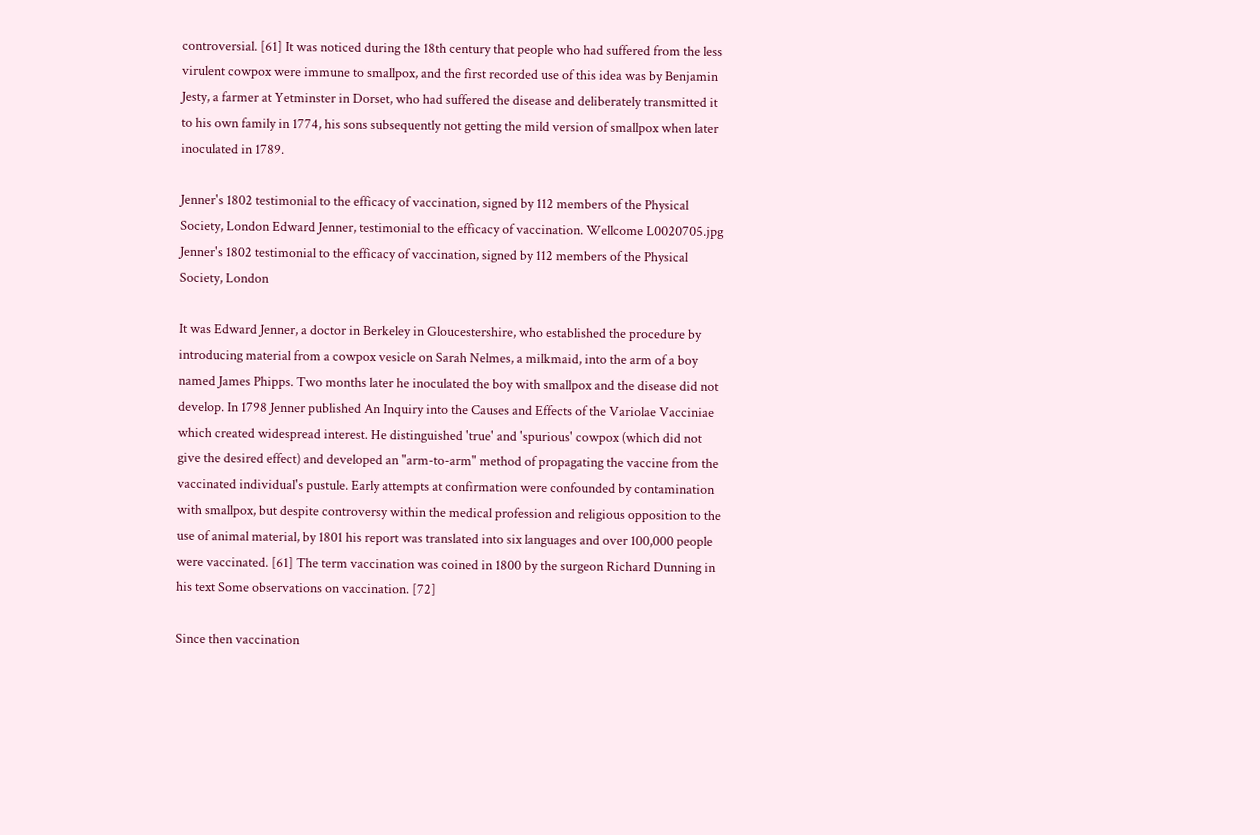controversial. [61] It was noticed during the 18th century that people who had suffered from the less virulent cowpox were immune to smallpox, and the first recorded use of this idea was by Benjamin Jesty, a farmer at Yetminster in Dorset, who had suffered the disease and deliberately transmitted it to his own family in 1774, his sons subsequently not getting the mild version of smallpox when later inoculated in 1789.

Jenner's 1802 testimonial to the efficacy of vaccination, signed by 112 members of the Physical Society, London Edward Jenner, testimonial to the efficacy of vaccination. Wellcome L0020705.jpg
Jenner's 1802 testimonial to the efficacy of vaccination, signed by 112 members of the Physical Society, London

It was Edward Jenner, a doctor in Berkeley in Gloucestershire, who established the procedure by introducing material from a cowpox vesicle on Sarah Nelmes, a milkmaid, into the arm of a boy named James Phipps. Two months later he inoculated the boy with smallpox and the disease did not develop. In 1798 Jenner published An Inquiry into the Causes and Effects of the Variolae Vacciniae which created widespread interest. He distinguished 'true' and 'spurious' cowpox (which did not give the desired effect) and developed an "arm-to-arm" method of propagating the vaccine from the vaccinated individual's pustule. Early attempts at confirmation were confounded by contamination with smallpox, but despite controversy within the medical profession and religious opposition to the use of animal material, by 1801 his report was translated into six languages and over 100,000 people were vaccinated. [61] The term vaccination was coined in 1800 by the surgeon Richard Dunning in his text Some observations on vaccination. [72]

Since then vaccination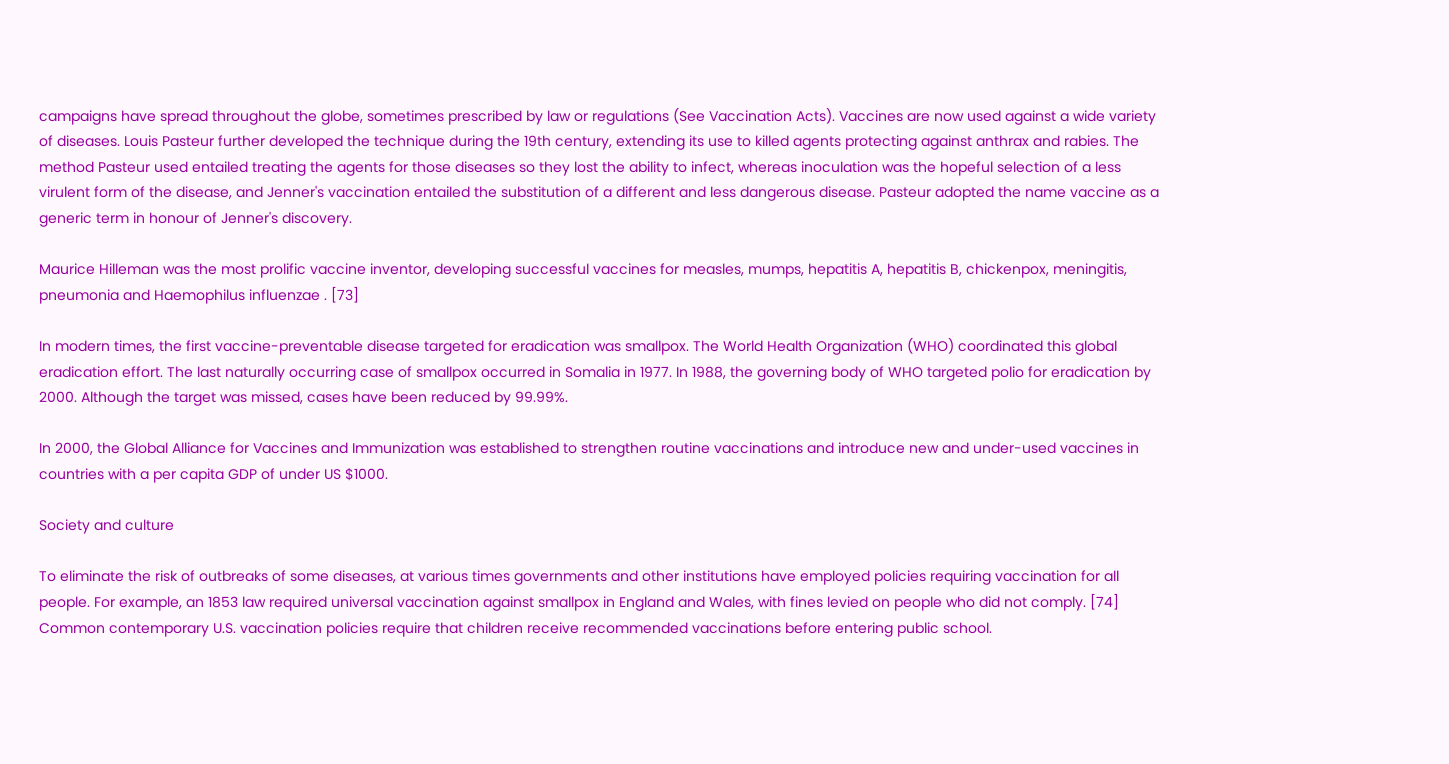campaigns have spread throughout the globe, sometimes prescribed by law or regulations (See Vaccination Acts). Vaccines are now used against a wide variety of diseases. Louis Pasteur further developed the technique during the 19th century, extending its use to killed agents protecting against anthrax and rabies. The method Pasteur used entailed treating the agents for those diseases so they lost the ability to infect, whereas inoculation was the hopeful selection of a less virulent form of the disease, and Jenner's vaccination entailed the substitution of a different and less dangerous disease. Pasteur adopted the name vaccine as a generic term in honour of Jenner's discovery.

Maurice Hilleman was the most prolific vaccine inventor, developing successful vaccines for measles, mumps, hepatitis A, hepatitis B, chickenpox, meningitis, pneumonia and Haemophilus influenzae . [73]

In modern times, the first vaccine-preventable disease targeted for eradication was smallpox. The World Health Organization (WHO) coordinated this global eradication effort. The last naturally occurring case of smallpox occurred in Somalia in 1977. In 1988, the governing body of WHO targeted polio for eradication by 2000. Although the target was missed, cases have been reduced by 99.99%.

In 2000, the Global Alliance for Vaccines and Immunization was established to strengthen routine vaccinations and introduce new and under-used vaccines in countries with a per capita GDP of under US $1000.

Society and culture

To eliminate the risk of outbreaks of some diseases, at various times governments and other institutions have employed policies requiring vaccination for all people. For example, an 1853 law required universal vaccination against smallpox in England and Wales, with fines levied on people who did not comply. [74] Common contemporary U.S. vaccination policies require that children receive recommended vaccinations before entering public school.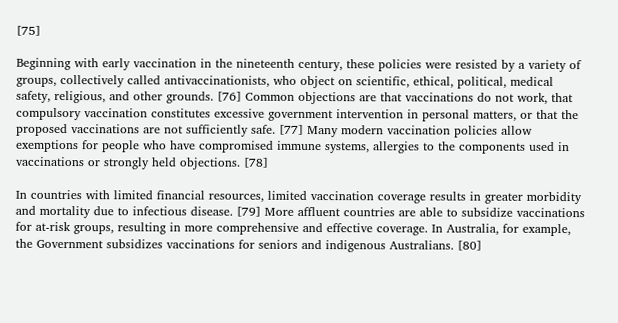[75]

Beginning with early vaccination in the nineteenth century, these policies were resisted by a variety of groups, collectively called antivaccinationists, who object on scientific, ethical, political, medical safety, religious, and other grounds. [76] Common objections are that vaccinations do not work, that compulsory vaccination constitutes excessive government intervention in personal matters, or that the proposed vaccinations are not sufficiently safe. [77] Many modern vaccination policies allow exemptions for people who have compromised immune systems, allergies to the components used in vaccinations or strongly held objections. [78]

In countries with limited financial resources, limited vaccination coverage results in greater morbidity and mortality due to infectious disease. [79] More affluent countries are able to subsidize vaccinations for at-risk groups, resulting in more comprehensive and effective coverage. In Australia, for example, the Government subsidizes vaccinations for seniors and indigenous Australians. [80]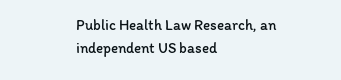Public Health Law Research, an independent US based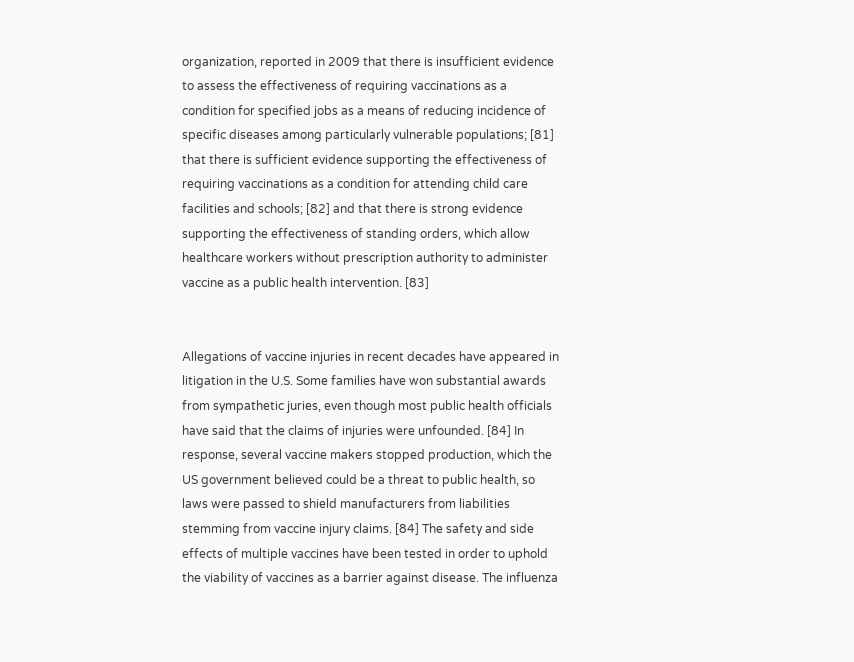organization, reported in 2009 that there is insufficient evidence to assess the effectiveness of requiring vaccinations as a condition for specified jobs as a means of reducing incidence of specific diseases among particularly vulnerable populations; [81] that there is sufficient evidence supporting the effectiveness of requiring vaccinations as a condition for attending child care facilities and schools; [82] and that there is strong evidence supporting the effectiveness of standing orders, which allow healthcare workers without prescription authority to administer vaccine as a public health intervention. [83]


Allegations of vaccine injuries in recent decades have appeared in litigation in the U.S. Some families have won substantial awards from sympathetic juries, even though most public health officials have said that the claims of injuries were unfounded. [84] In response, several vaccine makers stopped production, which the US government believed could be a threat to public health, so laws were passed to shield manufacturers from liabilities stemming from vaccine injury claims. [84] The safety and side effects of multiple vaccines have been tested in order to uphold the viability of vaccines as a barrier against disease. The influenza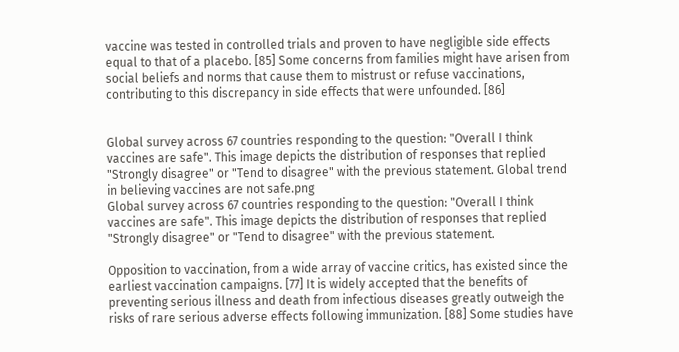vaccine was tested in controlled trials and proven to have negligible side effects equal to that of a placebo. [85] Some concerns from families might have arisen from social beliefs and norms that cause them to mistrust or refuse vaccinations, contributing to this discrepancy in side effects that were unfounded. [86]


Global survey across 67 countries responding to the question: "Overall I think vaccines are safe". This image depicts the distribution of responses that replied "Strongly disagree" or "Tend to disagree" with the previous statement. Global trend in believing vaccines are not safe.png
Global survey across 67 countries responding to the question: "Overall I think vaccines are safe". This image depicts the distribution of responses that replied "Strongly disagree" or "Tend to disagree" with the previous statement.

Opposition to vaccination, from a wide array of vaccine critics, has existed since the earliest vaccination campaigns. [77] It is widely accepted that the benefits of preventing serious illness and death from infectious diseases greatly outweigh the risks of rare serious adverse effects following immunization. [88] Some studies have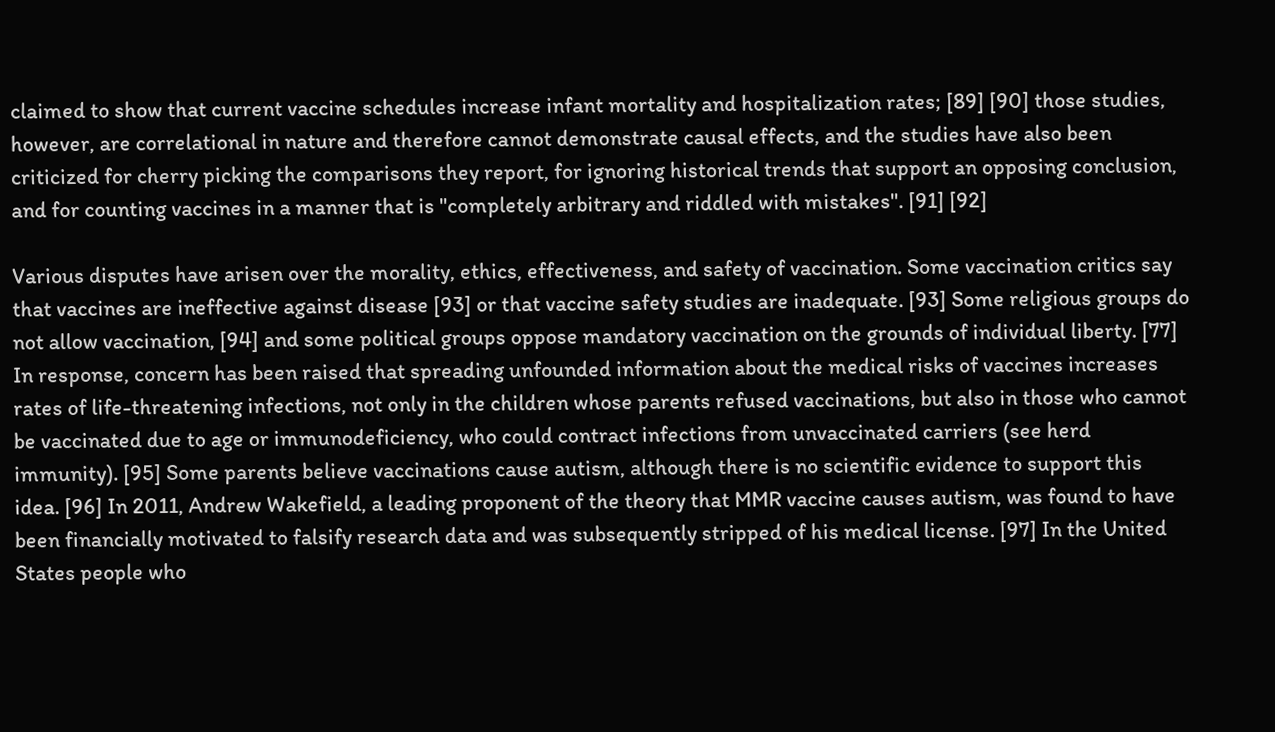claimed to show that current vaccine schedules increase infant mortality and hospitalization rates; [89] [90] those studies, however, are correlational in nature and therefore cannot demonstrate causal effects, and the studies have also been criticized for cherry picking the comparisons they report, for ignoring historical trends that support an opposing conclusion, and for counting vaccines in a manner that is "completely arbitrary and riddled with mistakes". [91] [92]

Various disputes have arisen over the morality, ethics, effectiveness, and safety of vaccination. Some vaccination critics say that vaccines are ineffective against disease [93] or that vaccine safety studies are inadequate. [93] Some religious groups do not allow vaccination, [94] and some political groups oppose mandatory vaccination on the grounds of individual liberty. [77] In response, concern has been raised that spreading unfounded information about the medical risks of vaccines increases rates of life-threatening infections, not only in the children whose parents refused vaccinations, but also in those who cannot be vaccinated due to age or immunodeficiency, who could contract infections from unvaccinated carriers (see herd immunity). [95] Some parents believe vaccinations cause autism, although there is no scientific evidence to support this idea. [96] In 2011, Andrew Wakefield, a leading proponent of the theory that MMR vaccine causes autism, was found to have been financially motivated to falsify research data and was subsequently stripped of his medical license. [97] In the United States people who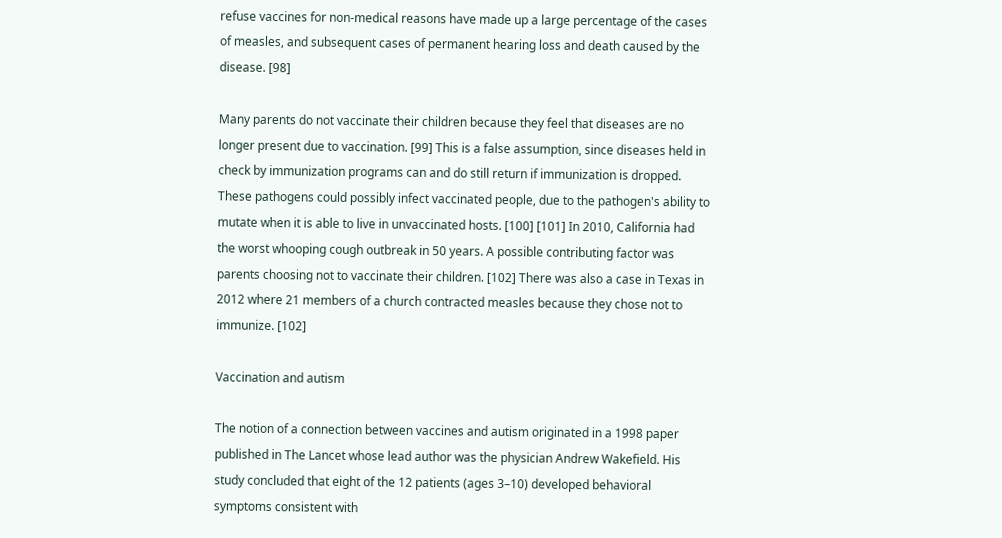refuse vaccines for non-medical reasons have made up a large percentage of the cases of measles, and subsequent cases of permanent hearing loss and death caused by the disease. [98]

Many parents do not vaccinate their children because they feel that diseases are no longer present due to vaccination. [99] This is a false assumption, since diseases held in check by immunization programs can and do still return if immunization is dropped. These pathogens could possibly infect vaccinated people, due to the pathogen's ability to mutate when it is able to live in unvaccinated hosts. [100] [101] In 2010, California had the worst whooping cough outbreak in 50 years. A possible contributing factor was parents choosing not to vaccinate their children. [102] There was also a case in Texas in 2012 where 21 members of a church contracted measles because they chose not to immunize. [102]

Vaccination and autism

The notion of a connection between vaccines and autism originated in a 1998 paper published in The Lancet whose lead author was the physician Andrew Wakefield. His study concluded that eight of the 12 patients (ages 3–10) developed behavioral symptoms consistent with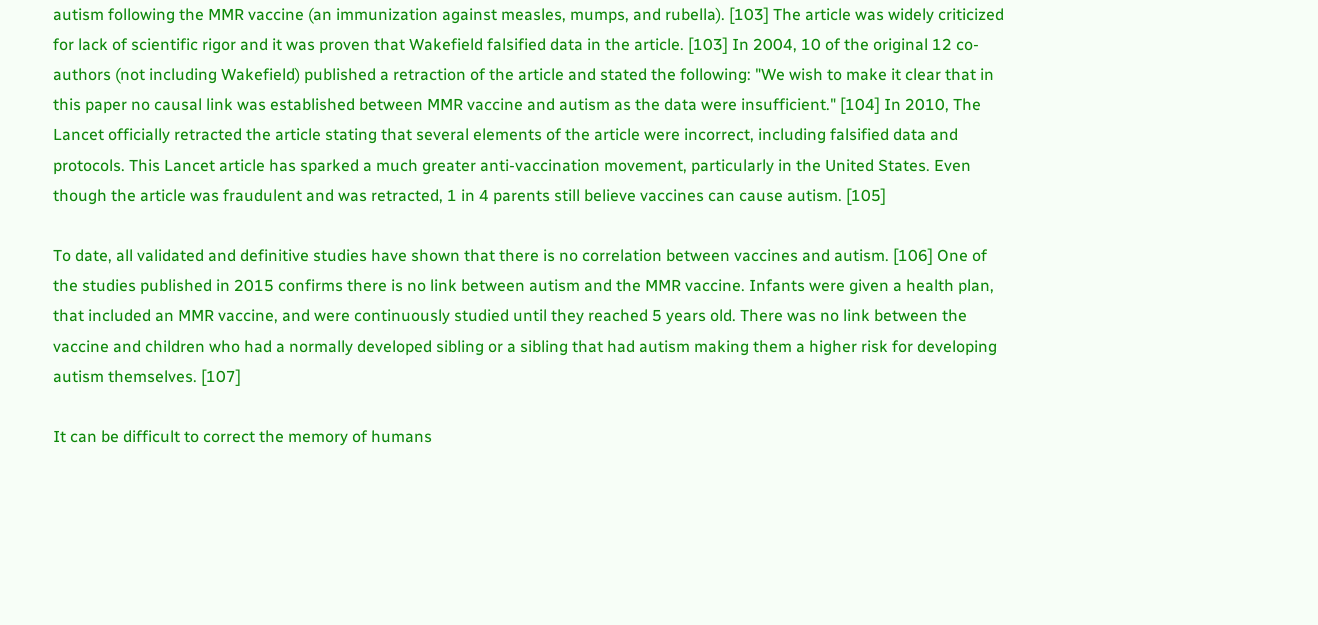autism following the MMR vaccine (an immunization against measles, mumps, and rubella). [103] The article was widely criticized for lack of scientific rigor and it was proven that Wakefield falsified data in the article. [103] In 2004, 10 of the original 12 co-authors (not including Wakefield) published a retraction of the article and stated the following: "We wish to make it clear that in this paper no causal link was established between MMR vaccine and autism as the data were insufficient." [104] In 2010, The Lancet officially retracted the article stating that several elements of the article were incorrect, including falsified data and protocols. This Lancet article has sparked a much greater anti-vaccination movement, particularly in the United States. Even though the article was fraudulent and was retracted, 1 in 4 parents still believe vaccines can cause autism. [105]

To date, all validated and definitive studies have shown that there is no correlation between vaccines and autism. [106] One of the studies published in 2015 confirms there is no link between autism and the MMR vaccine. Infants were given a health plan, that included an MMR vaccine, and were continuously studied until they reached 5 years old. There was no link between the vaccine and children who had a normally developed sibling or a sibling that had autism making them a higher risk for developing autism themselves. [107]

It can be difficult to correct the memory of humans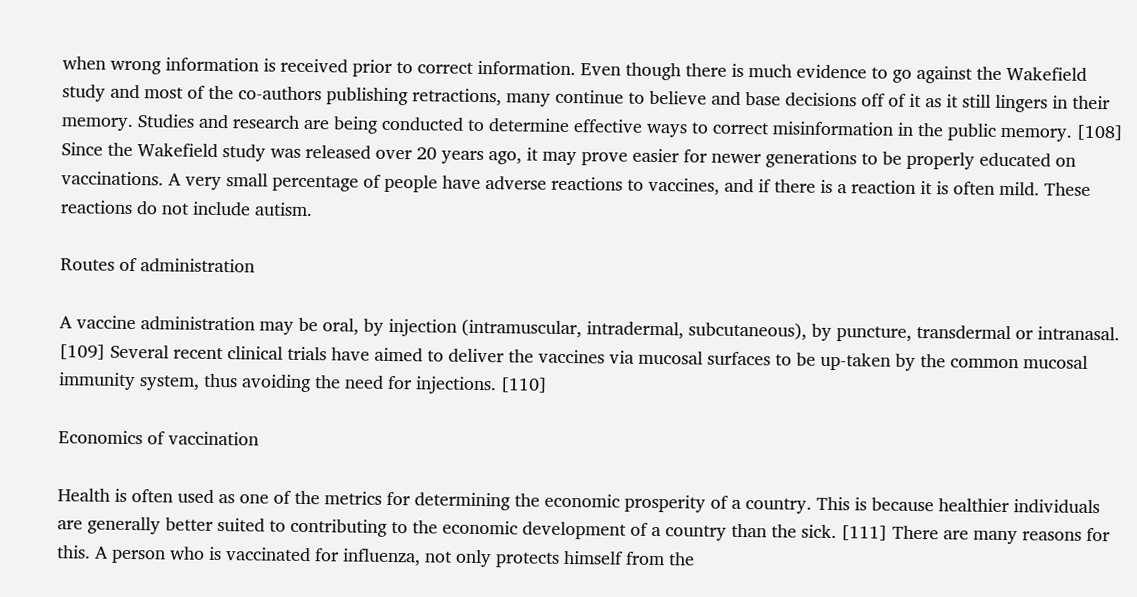when wrong information is received prior to correct information. Even though there is much evidence to go against the Wakefield study and most of the co-authors publishing retractions, many continue to believe and base decisions off of it as it still lingers in their memory. Studies and research are being conducted to determine effective ways to correct misinformation in the public memory. [108] Since the Wakefield study was released over 20 years ago, it may prove easier for newer generations to be properly educated on vaccinations. A very small percentage of people have adverse reactions to vaccines, and if there is a reaction it is often mild. These reactions do not include autism.

Routes of administration

A vaccine administration may be oral, by injection (intramuscular, intradermal, subcutaneous), by puncture, transdermal or intranasal. [109] Several recent clinical trials have aimed to deliver the vaccines via mucosal surfaces to be up-taken by the common mucosal immunity system, thus avoiding the need for injections. [110]

Economics of vaccination

Health is often used as one of the metrics for determining the economic prosperity of a country. This is because healthier individuals are generally better suited to contributing to the economic development of a country than the sick. [111] There are many reasons for this. A person who is vaccinated for influenza, not only protects himself from the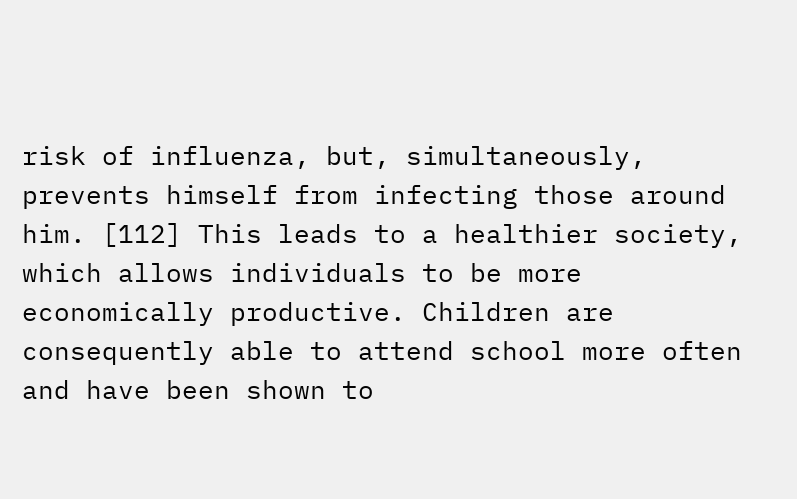risk of influenza, but, simultaneously, prevents himself from infecting those around him. [112] This leads to a healthier society, which allows individuals to be more economically productive. Children are consequently able to attend school more often and have been shown to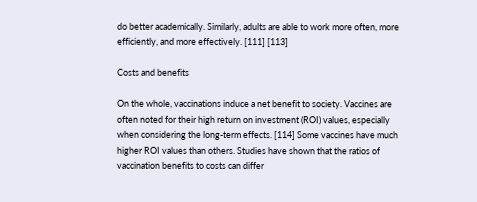do better academically. Similarly, adults are able to work more often, more efficiently, and more effectively. [111] [113]

Costs and benefits

On the whole, vaccinations induce a net benefit to society. Vaccines are often noted for their high return on investment (ROI) values, especially when considering the long-term effects. [114] Some vaccines have much higher ROI values than others. Studies have shown that the ratios of vaccination benefits to costs can differ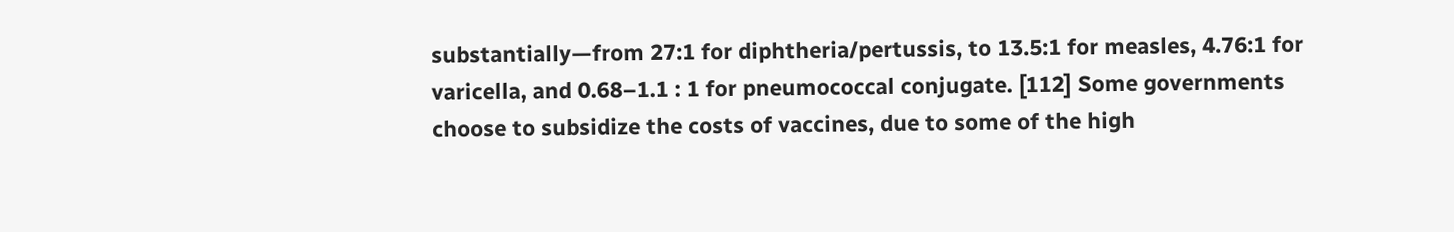substantially—from 27:1 for diphtheria/pertussis, to 13.5:1 for measles, 4.76:1 for varicella, and 0.68–1.1 : 1 for pneumococcal conjugate. [112] Some governments choose to subsidize the costs of vaccines, due to some of the high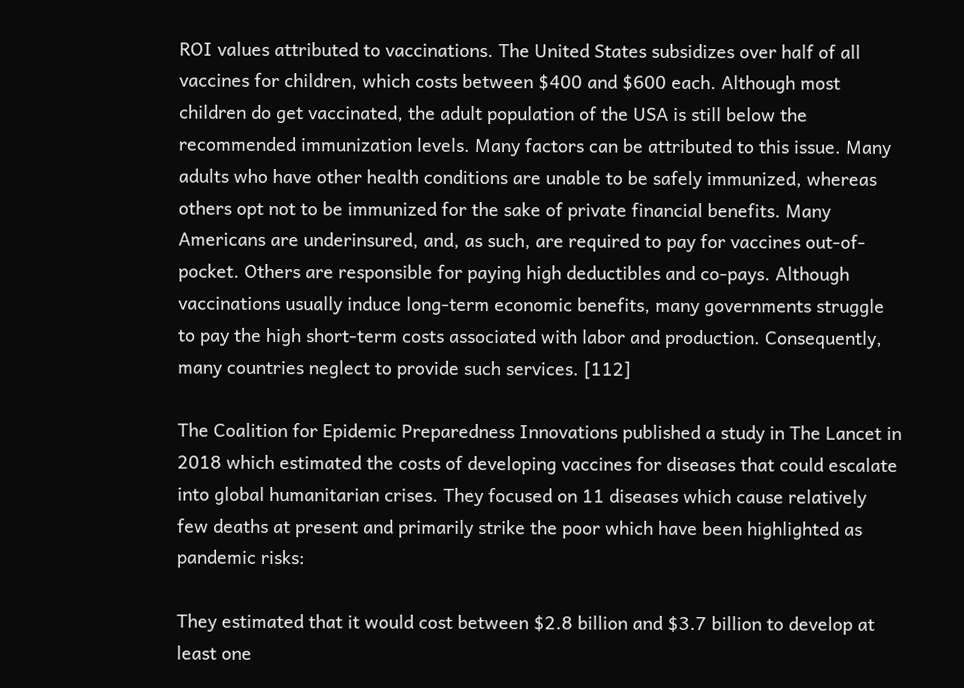ROI values attributed to vaccinations. The United States subsidizes over half of all vaccines for children, which costs between $400 and $600 each. Although most children do get vaccinated, the adult population of the USA is still below the recommended immunization levels. Many factors can be attributed to this issue. Many adults who have other health conditions are unable to be safely immunized, whereas others opt not to be immunized for the sake of private financial benefits. Many Americans are underinsured, and, as such, are required to pay for vaccines out-of-pocket. Others are responsible for paying high deductibles and co-pays. Although vaccinations usually induce long-term economic benefits, many governments struggle to pay the high short-term costs associated with labor and production. Consequently, many countries neglect to provide such services. [112]

The Coalition for Epidemic Preparedness Innovations published a study in The Lancet in 2018 which estimated the costs of developing vaccines for diseases that could escalate into global humanitarian crises. They focused on 11 diseases which cause relatively few deaths at present and primarily strike the poor which have been highlighted as pandemic risks:

They estimated that it would cost between $2.8 billion and $3.7 billion to develop at least one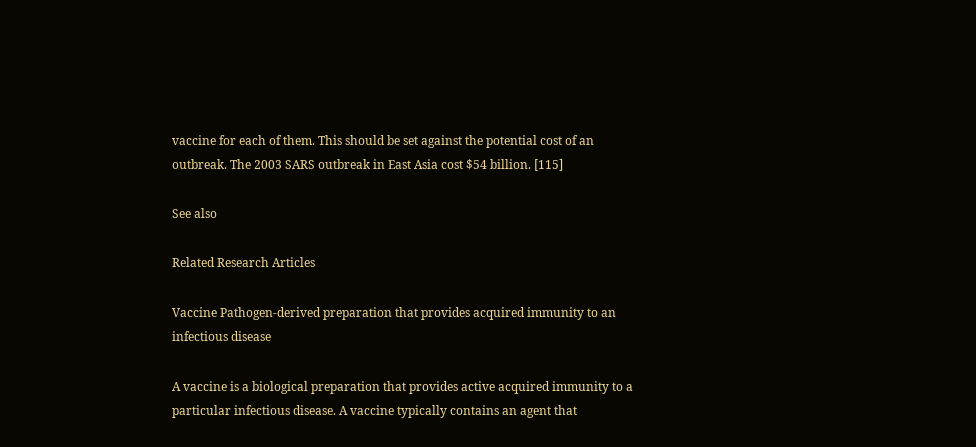vaccine for each of them. This should be set against the potential cost of an outbreak. The 2003 SARS outbreak in East Asia cost $54 billion. [115]

See also

Related Research Articles

Vaccine Pathogen-derived preparation that provides acquired immunity to an infectious disease

A vaccine is a biological preparation that provides active acquired immunity to a particular infectious disease. A vaccine typically contains an agent that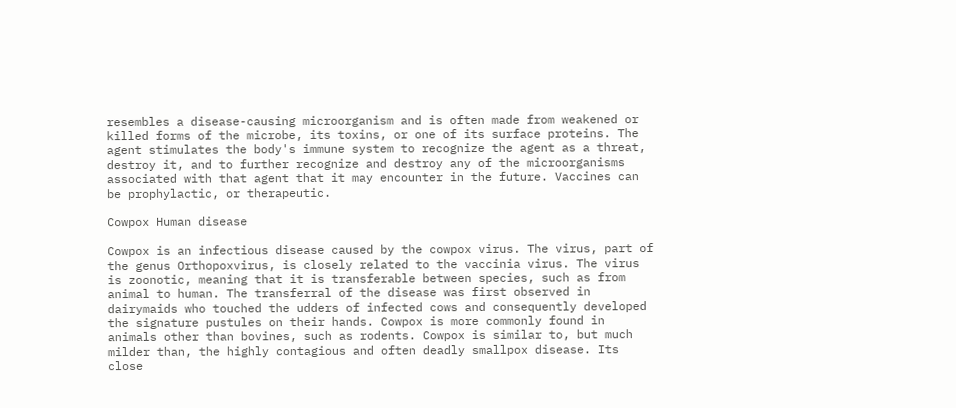resembles a disease-causing microorganism and is often made from weakened or killed forms of the microbe, its toxins, or one of its surface proteins. The agent stimulates the body's immune system to recognize the agent as a threat, destroy it, and to further recognize and destroy any of the microorganisms associated with that agent that it may encounter in the future. Vaccines can be prophylactic, or therapeutic.

Cowpox Human disease

Cowpox is an infectious disease caused by the cowpox virus. The virus, part of the genus Orthopoxvirus, is closely related to the vaccinia virus. The virus is zoonotic, meaning that it is transferable between species, such as from animal to human. The transferral of the disease was first observed in dairymaids who touched the udders of infected cows and consequently developed the signature pustules on their hands. Cowpox is more commonly found in animals other than bovines, such as rodents. Cowpox is similar to, but much milder than, the highly contagious and often deadly smallpox disease. Its close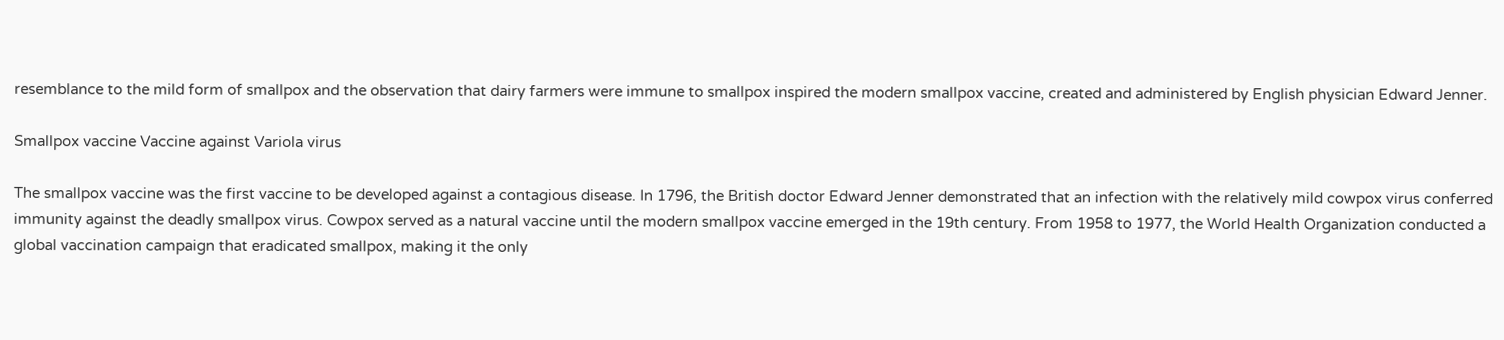resemblance to the mild form of smallpox and the observation that dairy farmers were immune to smallpox inspired the modern smallpox vaccine, created and administered by English physician Edward Jenner.

Smallpox vaccine Vaccine against Variola virus

The smallpox vaccine was the first vaccine to be developed against a contagious disease. In 1796, the British doctor Edward Jenner demonstrated that an infection with the relatively mild cowpox virus conferred immunity against the deadly smallpox virus. Cowpox served as a natural vaccine until the modern smallpox vaccine emerged in the 19th century. From 1958 to 1977, the World Health Organization conducted a global vaccination campaign that eradicated smallpox, making it the only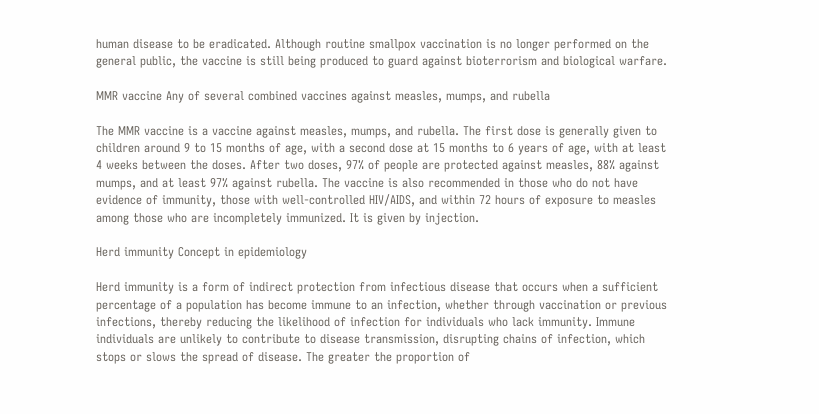human disease to be eradicated. Although routine smallpox vaccination is no longer performed on the general public, the vaccine is still being produced to guard against bioterrorism and biological warfare.

MMR vaccine Any of several combined vaccines against measles, mumps, and rubella

The MMR vaccine is a vaccine against measles, mumps, and rubella. The first dose is generally given to children around 9 to 15 months of age, with a second dose at 15 months to 6 years of age, with at least 4 weeks between the doses. After two doses, 97% of people are protected against measles, 88% against mumps, and at least 97% against rubella. The vaccine is also recommended in those who do not have evidence of immunity, those with well-controlled HIV/AIDS, and within 72 hours of exposure to measles among those who are incompletely immunized. It is given by injection.

Herd immunity Concept in epidemiology

Herd immunity is a form of indirect protection from infectious disease that occurs when a sufficient percentage of a population has become immune to an infection, whether through vaccination or previous infections, thereby reducing the likelihood of infection for individuals who lack immunity. Immune individuals are unlikely to contribute to disease transmission, disrupting chains of infection, which stops or slows the spread of disease. The greater the proportion of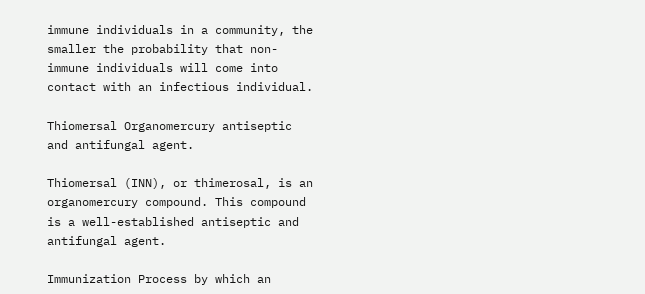immune individuals in a community, the smaller the probability that non-immune individuals will come into contact with an infectious individual.

Thiomersal Organomercury antiseptic and antifungal agent.

Thiomersal (INN), or thimerosal, is an organomercury compound. This compound is a well-established antiseptic and antifungal agent.

Immunization Process by which an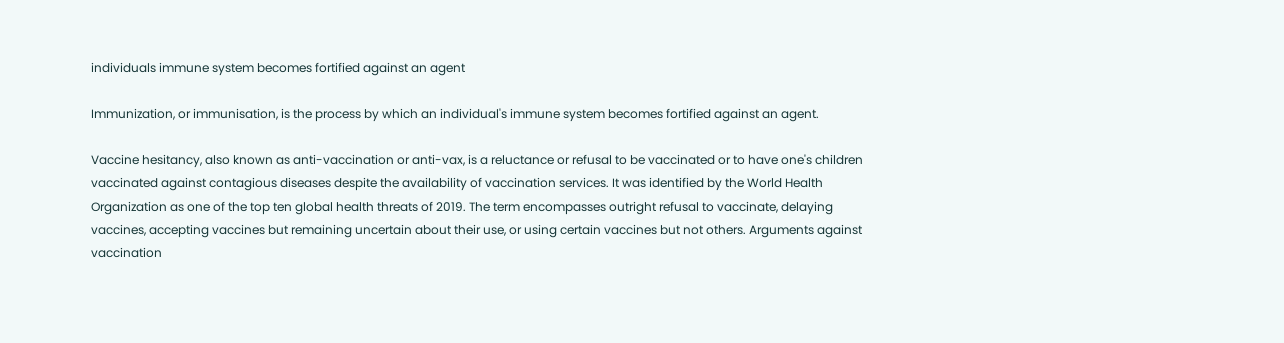individuals immune system becomes fortified against an agent

Immunization, or immunisation, is the process by which an individual's immune system becomes fortified against an agent.

Vaccine hesitancy, also known as anti-vaccination or anti-vax, is a reluctance or refusal to be vaccinated or to have one's children vaccinated against contagious diseases despite the availability of vaccination services. It was identified by the World Health Organization as one of the top ten global health threats of 2019. The term encompasses outright refusal to vaccinate, delaying vaccines, accepting vaccines but remaining uncertain about their use, or using certain vaccines but not others. Arguments against vaccination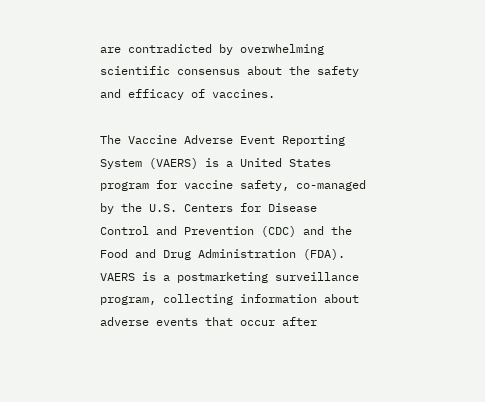are contradicted by overwhelming scientific consensus about the safety and efficacy of vaccines.

The Vaccine Adverse Event Reporting System (VAERS) is a United States program for vaccine safety, co-managed by the U.S. Centers for Disease Control and Prevention (CDC) and the Food and Drug Administration (FDA). VAERS is a postmarketing surveillance program, collecting information about adverse events that occur after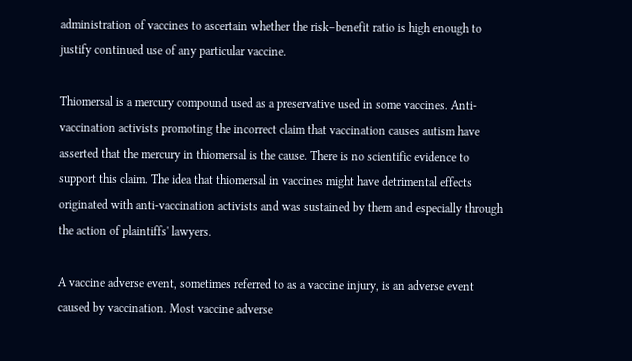administration of vaccines to ascertain whether the risk–benefit ratio is high enough to justify continued use of any particular vaccine.

Thiomersal is a mercury compound used as a preservative used in some vaccines. Anti-vaccination activists promoting the incorrect claim that vaccination causes autism have asserted that the mercury in thiomersal is the cause. There is no scientific evidence to support this claim. The idea that thiomersal in vaccines might have detrimental effects originated with anti-vaccination activists and was sustained by them and especially through the action of plaintiffs' lawyers.

A vaccine adverse event, sometimes referred to as a vaccine injury, is an adverse event caused by vaccination. Most vaccine adverse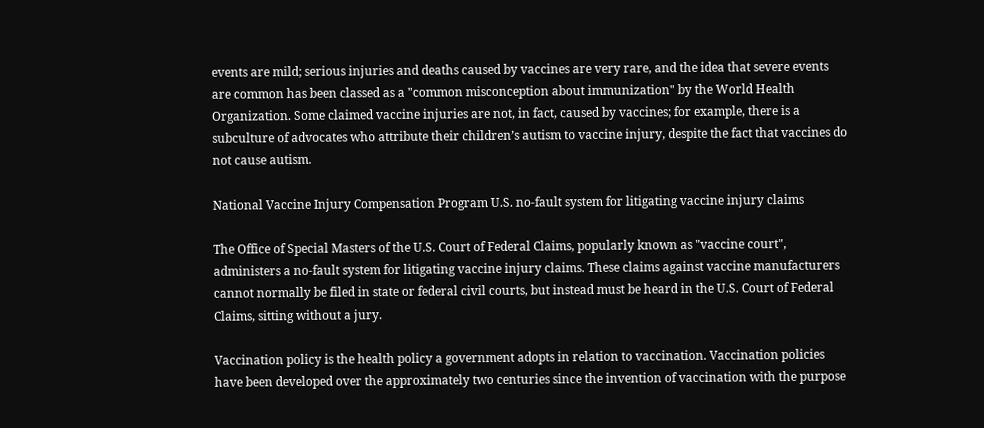events are mild; serious injuries and deaths caused by vaccines are very rare, and the idea that severe events are common has been classed as a "common misconception about immunization" by the World Health Organization. Some claimed vaccine injuries are not, in fact, caused by vaccines; for example, there is a subculture of advocates who attribute their children’s autism to vaccine injury, despite the fact that vaccines do not cause autism.

National Vaccine Injury Compensation Program U.S. no-fault system for litigating vaccine injury claims

The Office of Special Masters of the U.S. Court of Federal Claims, popularly known as "vaccine court", administers a no-fault system for litigating vaccine injury claims. These claims against vaccine manufacturers cannot normally be filed in state or federal civil courts, but instead must be heard in the U.S. Court of Federal Claims, sitting without a jury.

Vaccination policy is the health policy a government adopts in relation to vaccination. Vaccination policies have been developed over the approximately two centuries since the invention of vaccination with the purpose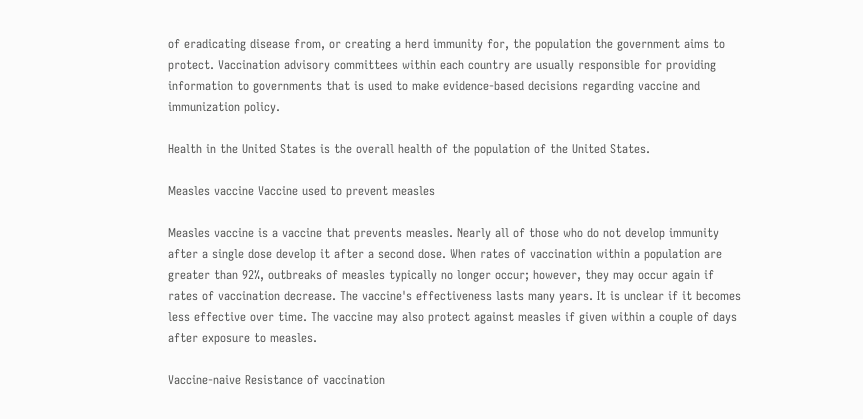of eradicating disease from, or creating a herd immunity for, the population the government aims to protect. Vaccination advisory committees within each country are usually responsible for providing information to governments that is used to make evidence-based decisions regarding vaccine and immunization policy.

Health in the United States is the overall health of the population of the United States.

Measles vaccine Vaccine used to prevent measles

Measles vaccine is a vaccine that prevents measles. Nearly all of those who do not develop immunity after a single dose develop it after a second dose. When rates of vaccination within a population are greater than 92%, outbreaks of measles typically no longer occur; however, they may occur again if rates of vaccination decrease. The vaccine's effectiveness lasts many years. It is unclear if it becomes less effective over time. The vaccine may also protect against measles if given within a couple of days after exposure to measles.

Vaccine-naive Resistance of vaccination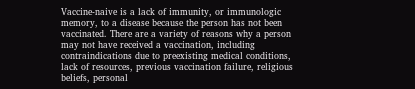Vaccine-naive is a lack of immunity, or immunologic memory, to a disease because the person has not been vaccinated. There are a variety of reasons why a person may not have received a vaccination, including contraindications due to preexisting medical conditions, lack of resources, previous vaccination failure, religious beliefs, personal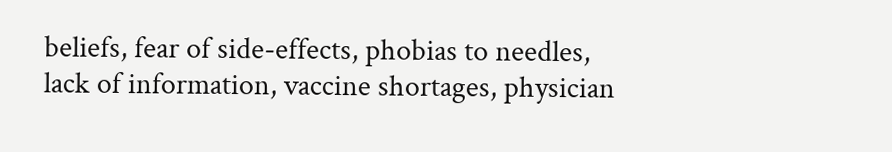beliefs, fear of side-effects, phobias to needles, lack of information, vaccine shortages, physician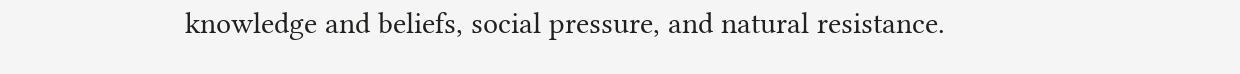knowledge and beliefs, social pressure, and natural resistance.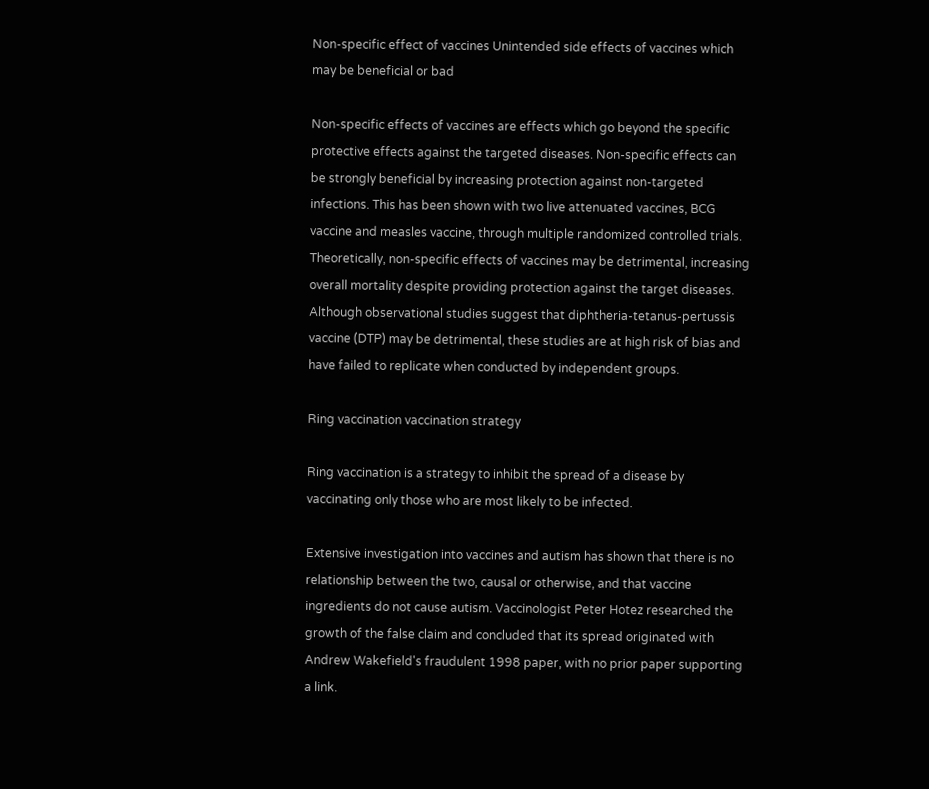Non-specific effect of vaccines Unintended side effects of vaccines which may be beneficial or bad

Non-specific effects of vaccines are effects which go beyond the specific protective effects against the targeted diseases. Non-specific effects can be strongly beneficial by increasing protection against non-targeted infections. This has been shown with two live attenuated vaccines, BCG vaccine and measles vaccine, through multiple randomized controlled trials. Theoretically, non-specific effects of vaccines may be detrimental, increasing overall mortality despite providing protection against the target diseases. Although observational studies suggest that diphtheria-tetanus-pertussis vaccine (DTP) may be detrimental, these studies are at high risk of bias and have failed to replicate when conducted by independent groups.

Ring vaccination vaccination strategy

Ring vaccination is a strategy to inhibit the spread of a disease by vaccinating only those who are most likely to be infected.

Extensive investigation into vaccines and autism has shown that there is no relationship between the two, causal or otherwise, and that vaccine ingredients do not cause autism. Vaccinologist Peter Hotez researched the growth of the false claim and concluded that its spread originated with Andrew Wakefield's fraudulent 1998 paper, with no prior paper supporting a link.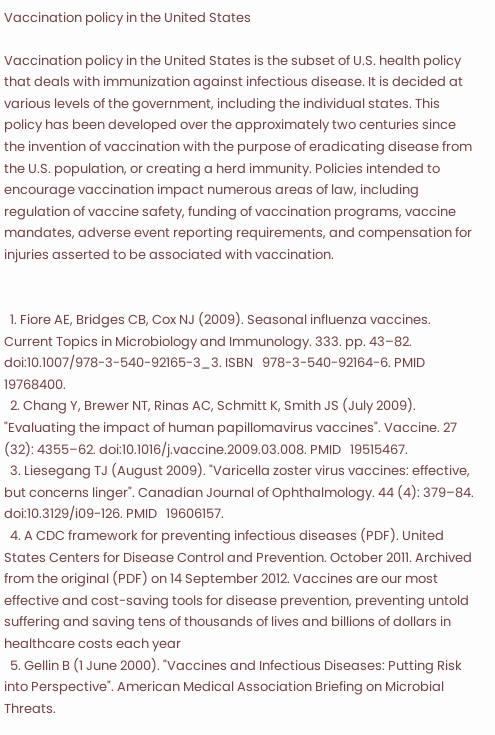Vaccination policy in the United States

Vaccination policy in the United States is the subset of U.S. health policy that deals with immunization against infectious disease. It is decided at various levels of the government, including the individual states. This policy has been developed over the approximately two centuries since the invention of vaccination with the purpose of eradicating disease from the U.S. population, or creating a herd immunity. Policies intended to encourage vaccination impact numerous areas of law, including regulation of vaccine safety, funding of vaccination programs, vaccine mandates, adverse event reporting requirements, and compensation for injuries asserted to be associated with vaccination.


  1. Fiore AE, Bridges CB, Cox NJ (2009). Seasonal influenza vaccines. Current Topics in Microbiology and Immunology. 333. pp. 43–82. doi:10.1007/978-3-540-92165-3_3. ISBN   978-3-540-92164-6. PMID   19768400.
  2. Chang Y, Brewer NT, Rinas AC, Schmitt K, Smith JS (July 2009). "Evaluating the impact of human papillomavirus vaccines". Vaccine. 27 (32): 4355–62. doi:10.1016/j.vaccine.2009.03.008. PMID   19515467.
  3. Liesegang TJ (August 2009). "Varicella zoster virus vaccines: effective, but concerns linger". Canadian Journal of Ophthalmology. 44 (4): 379–84. doi:10.3129/i09-126. PMID   19606157.
  4. A CDC framework for preventing infectious diseases (PDF). United States Centers for Disease Control and Prevention. October 2011. Archived from the original (PDF) on 14 September 2012. Vaccines are our most effective and cost-saving tools for disease prevention, preventing untold suffering and saving tens of thousands of lives and billions of dollars in healthcare costs each year
  5. Gellin B (1 June 2000). "Vaccines and Infectious Diseases: Putting Risk into Perspective". American Medical Association Briefing on Microbial Threats.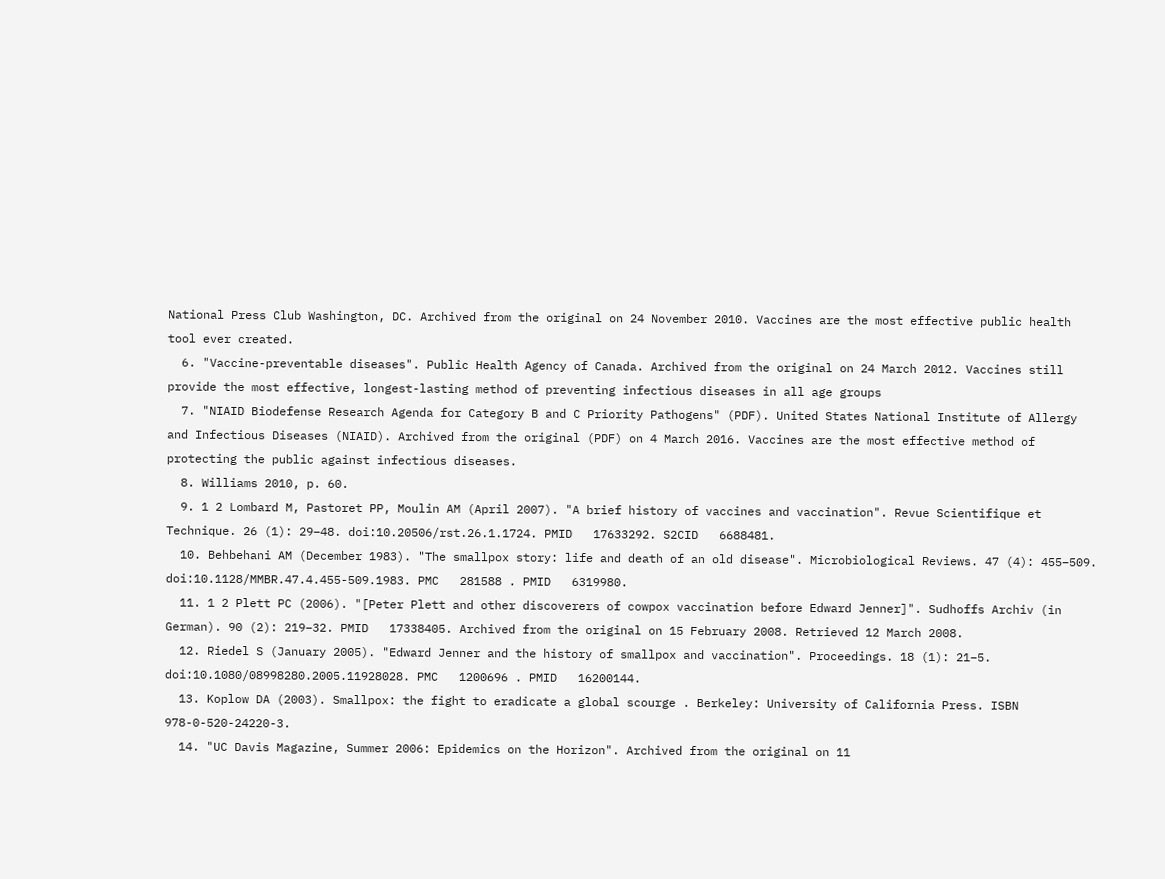National Press Club Washington, DC. Archived from the original on 24 November 2010. Vaccines are the most effective public health tool ever created.
  6. "Vaccine-preventable diseases". Public Health Agency of Canada. Archived from the original on 24 March 2012. Vaccines still provide the most effective, longest-lasting method of preventing infectious diseases in all age groups
  7. "NIAID Biodefense Research Agenda for Category B and C Priority Pathogens" (PDF). United States National Institute of Allergy and Infectious Diseases (NIAID). Archived from the original (PDF) on 4 March 2016. Vaccines are the most effective method of protecting the public against infectious diseases.
  8. Williams 2010, p. 60.
  9. 1 2 Lombard M, Pastoret PP, Moulin AM (April 2007). "A brief history of vaccines and vaccination". Revue Scientifique et Technique. 26 (1): 29–48. doi:10.20506/rst.26.1.1724. PMID   17633292. S2CID   6688481.
  10. Behbehani AM (December 1983). "The smallpox story: life and death of an old disease". Microbiological Reviews. 47 (4): 455–509. doi:10.1128/MMBR.47.4.455-509.1983. PMC   281588 . PMID   6319980.
  11. 1 2 Plett PC (2006). "[Peter Plett and other discoverers of cowpox vaccination before Edward Jenner]". Sudhoffs Archiv (in German). 90 (2): 219–32. PMID   17338405. Archived from the original on 15 February 2008. Retrieved 12 March 2008.
  12. Riedel S (January 2005). "Edward Jenner and the history of smallpox and vaccination". Proceedings. 18 (1): 21–5. doi:10.1080/08998280.2005.11928028. PMC   1200696 . PMID   16200144.
  13. Koplow DA (2003). Smallpox: the fight to eradicate a global scourge . Berkeley: University of California Press. ISBN   978-0-520-24220-3.
  14. "UC Davis Magazine, Summer 2006: Epidemics on the Horizon". Archived from the original on 11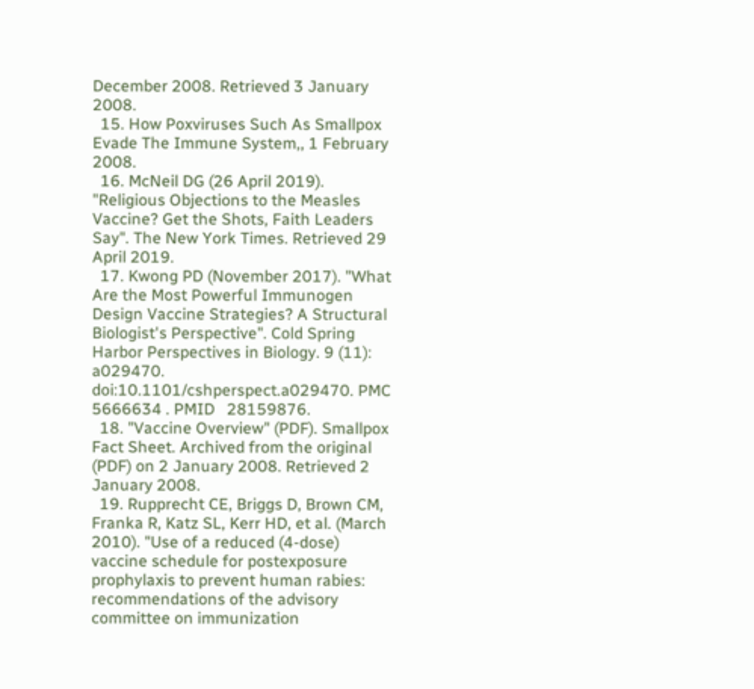December 2008. Retrieved 3 January 2008.
  15. How Poxviruses Such As Smallpox Evade The Immune System,, 1 February 2008.
  16. McNeil DG (26 April 2019). "Religious Objections to the Measles Vaccine? Get the Shots, Faith Leaders Say". The New York Times. Retrieved 29 April 2019.
  17. Kwong PD (November 2017). "What Are the Most Powerful Immunogen Design Vaccine Strategies? A Structural Biologist's Perspective". Cold Spring Harbor Perspectives in Biology. 9 (11): a029470. doi:10.1101/cshperspect.a029470. PMC   5666634 . PMID   28159876.
  18. "Vaccine Overview" (PDF). Smallpox Fact Sheet. Archived from the original (PDF) on 2 January 2008. Retrieved 2 January 2008.
  19. Rupprecht CE, Briggs D, Brown CM, Franka R, Katz SL, Kerr HD, et al. (March 2010). "Use of a reduced (4-dose) vaccine schedule for postexposure prophylaxis to prevent human rabies: recommendations of the advisory committee on immunization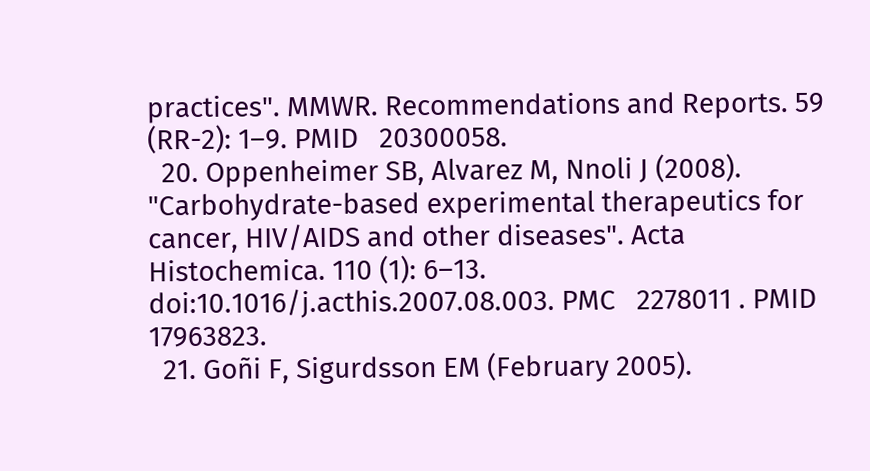practices". MMWR. Recommendations and Reports. 59 (RR-2): 1–9. PMID   20300058.
  20. Oppenheimer SB, Alvarez M, Nnoli J (2008). "Carbohydrate-based experimental therapeutics for cancer, HIV/AIDS and other diseases". Acta Histochemica. 110 (1): 6–13. doi:10.1016/j.acthis.2007.08.003. PMC   2278011 . PMID   17963823.
  21. Goñi F, Sigurdsson EM (February 2005).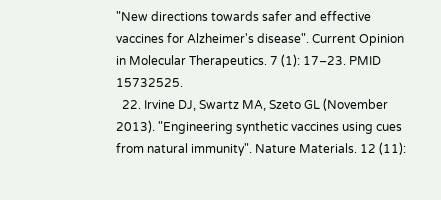"New directions towards safer and effective vaccines for Alzheimer's disease". Current Opinion in Molecular Therapeutics. 7 (1): 17–23. PMID   15732525.
  22. Irvine DJ, Swartz MA, Szeto GL (November 2013). "Engineering synthetic vaccines using cues from natural immunity". Nature Materials. 12 (11):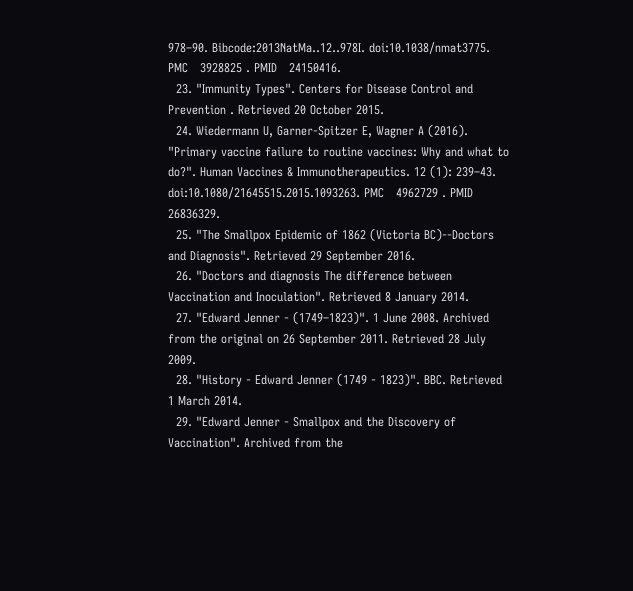978–90. Bibcode:2013NatMa..12..978I. doi:10.1038/nmat3775. PMC   3928825 . PMID   24150416.
  23. "Immunity Types". Centers for Disease Control and Prevention . Retrieved 20 October 2015.
  24. Wiedermann U, Garner-Spitzer E, Wagner A (2016). "Primary vaccine failure to routine vaccines: Why and what to do?". Human Vaccines & Immunotherapeutics. 12 (1): 239–43. doi:10.1080/21645515.2015.1093263. PMC   4962729 . PMID   26836329.
  25. "The Smallpox Epidemic of 1862 (Victoria BC)--Doctors and Diagnosis". Retrieved 29 September 2016.
  26. "Doctors and diagnosis The difference between Vaccination and Inoculation". Retrieved 8 January 2014.
  27. "Edward Jenner - (1749–1823)". 1 June 2008. Archived from the original on 26 September 2011. Retrieved 28 July 2009.
  28. "History - Edward Jenner (1749 - 1823)". BBC. Retrieved 1 March 2014.
  29. "Edward Jenner - Smallpox and the Discovery of Vaccination". Archived from the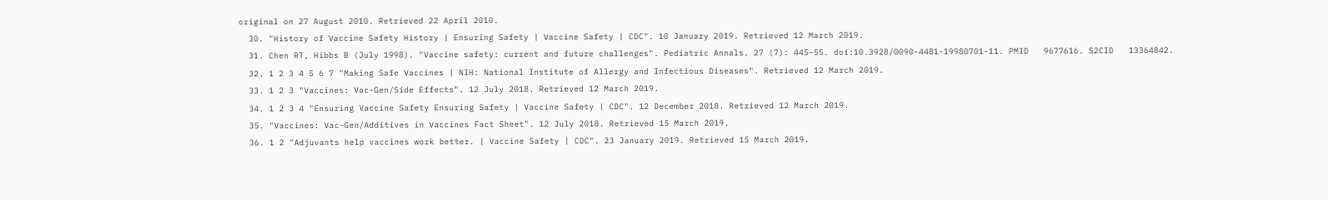original on 27 August 2010. Retrieved 22 April 2010.
  30. "History of Vaccine Safety History | Ensuring Safety | Vaccine Safety | CDC". 10 January 2019. Retrieved 12 March 2019.
  31. Chen RT, Hibbs B (July 1998). "Vaccine safety: current and future challenges". Pediatric Annals. 27 (7): 445–55. doi:10.3928/0090-4481-19980701-11. PMID   9677616. S2CID   13364842.
  32. 1 2 3 4 5 6 7 "Making Safe Vaccines | NIH: National Institute of Allergy and Infectious Diseases". Retrieved 12 March 2019.
  33. 1 2 3 "Vaccines: Vac-Gen/Side Effects". 12 July 2018. Retrieved 12 March 2019.
  34. 1 2 3 4 "Ensuring Vaccine Safety Ensuring Safety | Vaccine Safety | CDC". 12 December 2018. Retrieved 12 March 2019.
  35. "Vaccines: Vac-Gen/Additives in Vaccines Fact Sheet". 12 July 2018. Retrieved 15 March 2019.
  36. 1 2 "Adjuvants help vaccines work better. | Vaccine Safety | CDC". 23 January 2019. Retrieved 15 March 2019.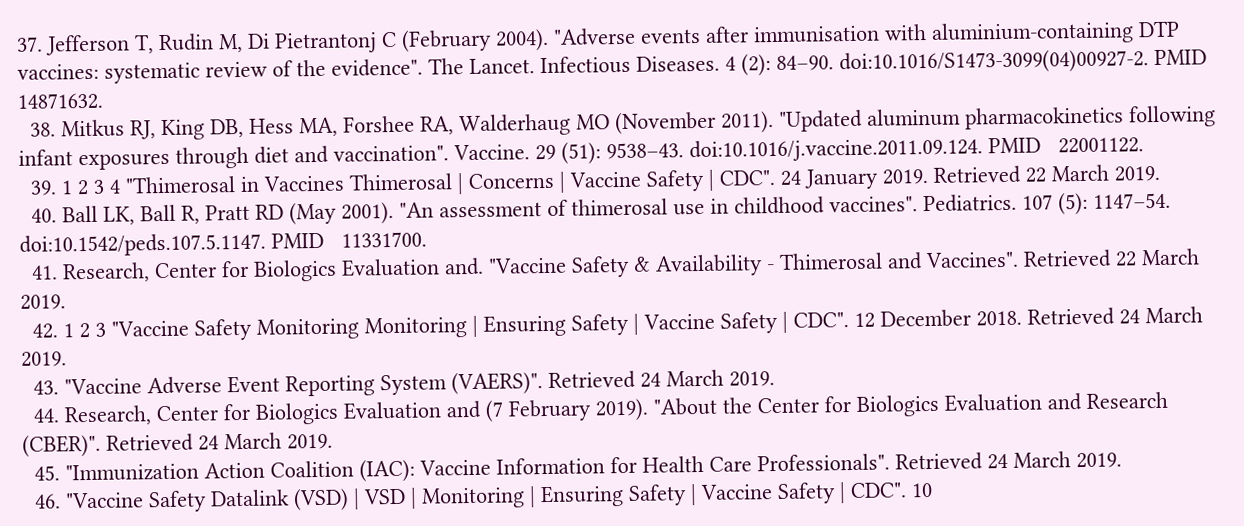37. Jefferson T, Rudin M, Di Pietrantonj C (February 2004). "Adverse events after immunisation with aluminium-containing DTP vaccines: systematic review of the evidence". The Lancet. Infectious Diseases. 4 (2): 84–90. doi:10.1016/S1473-3099(04)00927-2. PMID   14871632.
  38. Mitkus RJ, King DB, Hess MA, Forshee RA, Walderhaug MO (November 2011). "Updated aluminum pharmacokinetics following infant exposures through diet and vaccination". Vaccine. 29 (51): 9538–43. doi:10.1016/j.vaccine.2011.09.124. PMID   22001122.
  39. 1 2 3 4 "Thimerosal in Vaccines Thimerosal | Concerns | Vaccine Safety | CDC". 24 January 2019. Retrieved 22 March 2019.
  40. Ball LK, Ball R, Pratt RD (May 2001). "An assessment of thimerosal use in childhood vaccines". Pediatrics. 107 (5): 1147–54. doi:10.1542/peds.107.5.1147. PMID   11331700.
  41. Research, Center for Biologics Evaluation and. "Vaccine Safety & Availability - Thimerosal and Vaccines". Retrieved 22 March 2019.
  42. 1 2 3 "Vaccine Safety Monitoring Monitoring | Ensuring Safety | Vaccine Safety | CDC". 12 December 2018. Retrieved 24 March 2019.
  43. "Vaccine Adverse Event Reporting System (VAERS)". Retrieved 24 March 2019.
  44. Research, Center for Biologics Evaluation and (7 February 2019). "About the Center for Biologics Evaluation and Research (CBER)". Retrieved 24 March 2019.
  45. "Immunization Action Coalition (IAC): Vaccine Information for Health Care Professionals". Retrieved 24 March 2019.
  46. "Vaccine Safety Datalink (VSD) | VSD | Monitoring | Ensuring Safety | Vaccine Safety | CDC". 10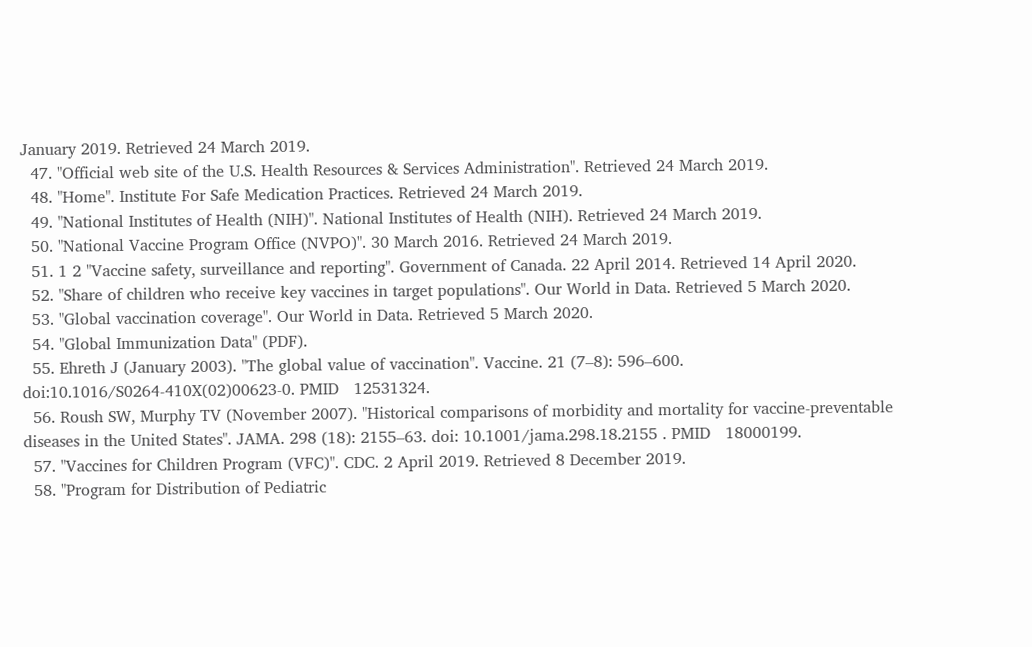January 2019. Retrieved 24 March 2019.
  47. "Official web site of the U.S. Health Resources & Services Administration". Retrieved 24 March 2019.
  48. "Home". Institute For Safe Medication Practices. Retrieved 24 March 2019.
  49. "National Institutes of Health (NIH)". National Institutes of Health (NIH). Retrieved 24 March 2019.
  50. "National Vaccine Program Office (NVPO)". 30 March 2016. Retrieved 24 March 2019.
  51. 1 2 "Vaccine safety, surveillance and reporting". Government of Canada. 22 April 2014. Retrieved 14 April 2020.
  52. "Share of children who receive key vaccines in target populations". Our World in Data. Retrieved 5 March 2020.
  53. "Global vaccination coverage". Our World in Data. Retrieved 5 March 2020.
  54. "Global Immunization Data" (PDF).
  55. Ehreth J (January 2003). "The global value of vaccination". Vaccine. 21 (7–8): 596–600. doi:10.1016/S0264-410X(02)00623-0. PMID   12531324.
  56. Roush SW, Murphy TV (November 2007). "Historical comparisons of morbidity and mortality for vaccine-preventable diseases in the United States". JAMA. 298 (18): 2155–63. doi: 10.1001/jama.298.18.2155 . PMID   18000199.
  57. "Vaccines for Children Program (VFC)". CDC. 2 April 2019. Retrieved 8 December 2019.
  58. "Program for Distribution of Pediatric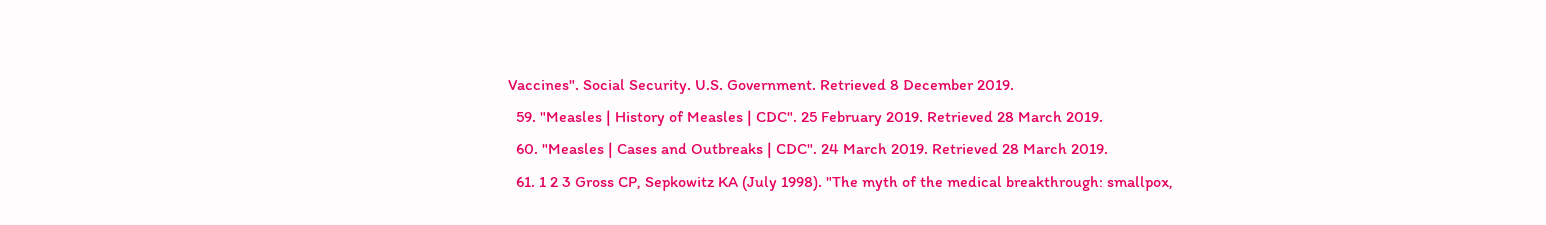Vaccines". Social Security. U.S. Government. Retrieved 8 December 2019.
  59. "Measles | History of Measles | CDC". 25 February 2019. Retrieved 28 March 2019.
  60. "Measles | Cases and Outbreaks | CDC". 24 March 2019. Retrieved 28 March 2019.
  61. 1 2 3 Gross CP, Sepkowitz KA (July 1998). "The myth of the medical breakthrough: smallpox,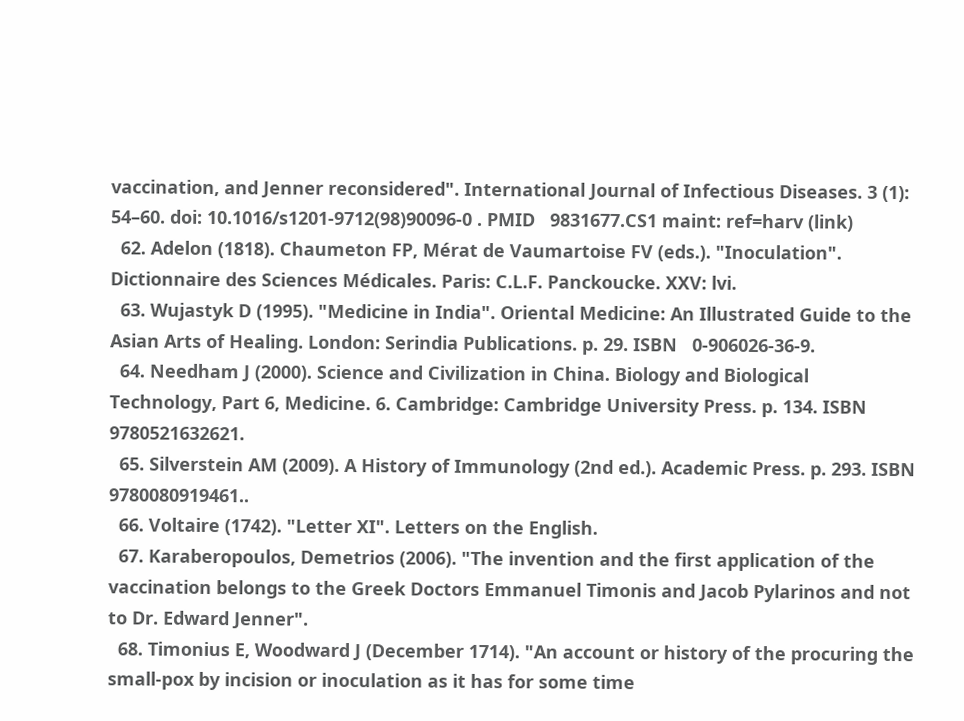vaccination, and Jenner reconsidered". International Journal of Infectious Diseases. 3 (1): 54–60. doi: 10.1016/s1201-9712(98)90096-0 . PMID   9831677.CS1 maint: ref=harv (link)
  62. Adelon (1818). Chaumeton FP, Mérat de Vaumartoise FV (eds.). "Inoculation". Dictionnaire des Sciences Médicales. Paris: C.L.F. Panckoucke. XXV: lvi.
  63. Wujastyk D (1995). "Medicine in India". Oriental Medicine: An Illustrated Guide to the Asian Arts of Healing. London: Serindia Publications. p. 29. ISBN   0-906026-36-9.
  64. Needham J (2000). Science and Civilization in China. Biology and Biological Technology, Part 6, Medicine. 6. Cambridge: Cambridge University Press. p. 134. ISBN   9780521632621.
  65. Silverstein AM (2009). A History of Immunology (2nd ed.). Academic Press. p. 293. ISBN   9780080919461..
  66. Voltaire (1742). "Letter XI". Letters on the English.
  67. Karaberopoulos, Demetrios (2006). "The invention and the first application of the vaccination belongs to the Greek Doctors Emmanuel Timonis and Jacob Pylarinos and not to Dr. Edward Jenner".
  68. Timonius E, Woodward J (December 1714). "An account or history of the procuring the small-pox by incision or inoculation as it has for some time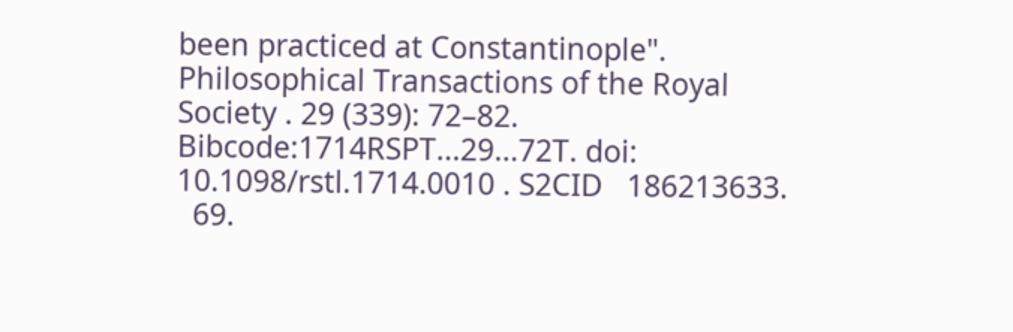been practiced at Constantinople". Philosophical Transactions of the Royal Society . 29 (339): 72–82. Bibcode:1714RSPT...29...72T. doi: 10.1098/rstl.1714.0010 . S2CID   186213633.
  69.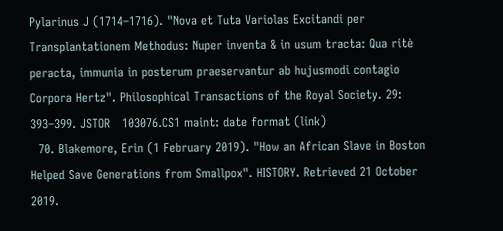Pylarinus J (1714–1716). "Nova et Tuta Variolas Excitandi per Transplantationem Methodus: Nuper inventa & in usum tracta: Qua ritè peracta, immunia in posterum praeservantur ab hujusmodi contagio Corpora Hertz". Philosophical Transactions of the Royal Society. 29: 393–399. JSTOR   103076.CS1 maint: date format (link)
  70. Blakemore, Erin (1 February 2019). "How an African Slave in Boston Helped Save Generations from Smallpox". HISTORY. Retrieved 21 October 2019.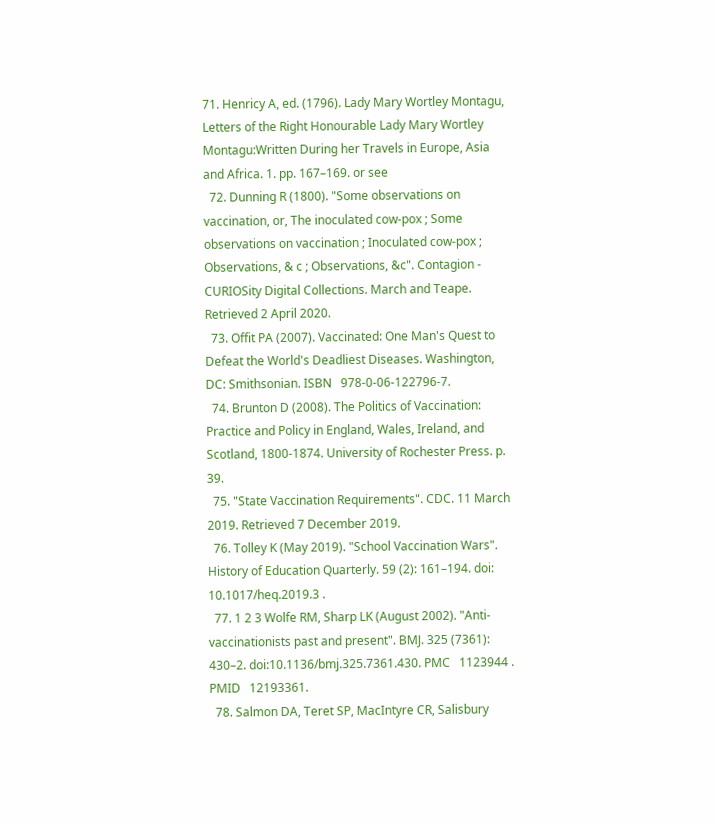71. Henricy A, ed. (1796). Lady Mary Wortley Montagu, Letters of the Right Honourable Lady Mary Wortley Montagu:Written During her Travels in Europe, Asia and Africa. 1. pp. 167–169. or see
  72. Dunning R (1800). "Some observations on vaccination, or, The inoculated cow-pox ; Some observations on vaccination ; Inoculated cow-pox ; Observations, & c ; Observations, &c". Contagion - CURIOSity Digital Collections. March and Teape. Retrieved 2 April 2020.
  73. Offit PA (2007). Vaccinated: One Man's Quest to Defeat the World's Deadliest Diseases. Washington, DC: Smithsonian. ISBN   978-0-06-122796-7.
  74. Brunton D (2008). The Politics of Vaccination: Practice and Policy in England, Wales, Ireland, and Scotland, 1800-1874. University of Rochester Press. p. 39.
  75. "State Vaccination Requirements". CDC. 11 March 2019. Retrieved 7 December 2019.
  76. Tolley K (May 2019). "School Vaccination Wars". History of Education Quarterly. 59 (2): 161–194. doi: 10.1017/heq.2019.3 .
  77. 1 2 3 Wolfe RM, Sharp LK (August 2002). "Anti-vaccinationists past and present". BMJ. 325 (7361): 430–2. doi:10.1136/bmj.325.7361.430. PMC   1123944 . PMID   12193361.
  78. Salmon DA, Teret SP, MacIntyre CR, Salisbury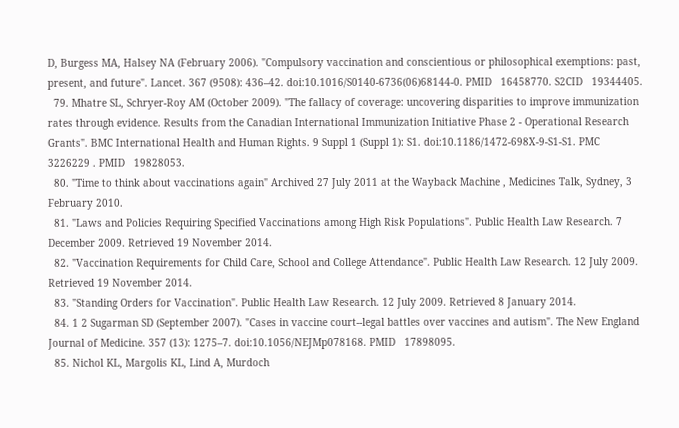D, Burgess MA, Halsey NA (February 2006). "Compulsory vaccination and conscientious or philosophical exemptions: past, present, and future". Lancet. 367 (9508): 436–42. doi:10.1016/S0140-6736(06)68144-0. PMID   16458770. S2CID   19344405.
  79. Mhatre SL, Schryer-Roy AM (October 2009). "The fallacy of coverage: uncovering disparities to improve immunization rates through evidence. Results from the Canadian International Immunization Initiative Phase 2 - Operational Research Grants". BMC International Health and Human Rights. 9 Suppl 1 (Suppl 1): S1. doi:10.1186/1472-698X-9-S1-S1. PMC   3226229 . PMID   19828053.
  80. "Time to think about vaccinations again" Archived 27 July 2011 at the Wayback Machine , Medicines Talk, Sydney, 3 February 2010.
  81. "Laws and Policies Requiring Specified Vaccinations among High Risk Populations". Public Health Law Research. 7 December 2009. Retrieved 19 November 2014.
  82. "Vaccination Requirements for Child Care, School and College Attendance". Public Health Law Research. 12 July 2009. Retrieved 19 November 2014.
  83. "Standing Orders for Vaccination". Public Health Law Research. 12 July 2009. Retrieved 8 January 2014.
  84. 1 2 Sugarman SD (September 2007). "Cases in vaccine court--legal battles over vaccines and autism". The New England Journal of Medicine. 357 (13): 1275–7. doi:10.1056/NEJMp078168. PMID   17898095.
  85. Nichol KL, Margolis KL, Lind A, Murdoch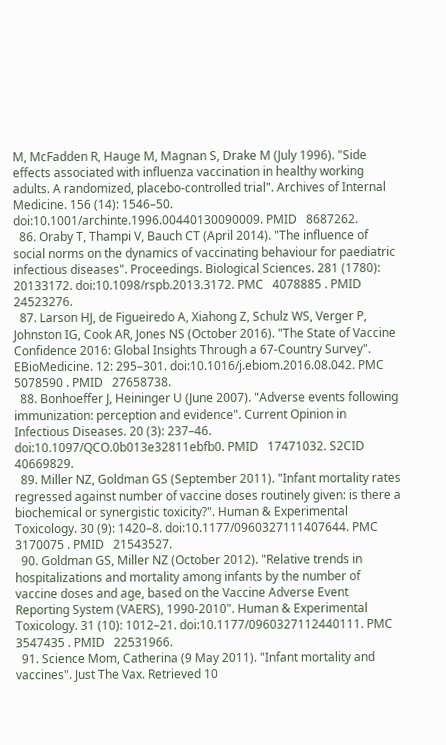M, McFadden R, Hauge M, Magnan S, Drake M (July 1996). "Side effects associated with influenza vaccination in healthy working adults. A randomized, placebo-controlled trial". Archives of Internal Medicine. 156 (14): 1546–50. doi:10.1001/archinte.1996.00440130090009. PMID   8687262.
  86. Oraby T, Thampi V, Bauch CT (April 2014). "The influence of social norms on the dynamics of vaccinating behaviour for paediatric infectious diseases". Proceedings. Biological Sciences. 281 (1780): 20133172. doi:10.1098/rspb.2013.3172. PMC   4078885 . PMID   24523276.
  87. Larson HJ, de Figueiredo A, Xiahong Z, Schulz WS, Verger P, Johnston IG, Cook AR, Jones NS (October 2016). "The State of Vaccine Confidence 2016: Global Insights Through a 67-Country Survey". EBioMedicine. 12: 295–301. doi:10.1016/j.ebiom.2016.08.042. PMC   5078590 . PMID   27658738.
  88. Bonhoeffer J, Heininger U (June 2007). "Adverse events following immunization: perception and evidence". Current Opinion in Infectious Diseases. 20 (3): 237–46. doi:10.1097/QCO.0b013e32811ebfb0. PMID   17471032. S2CID   40669829.
  89. Miller NZ, Goldman GS (September 2011). "Infant mortality rates regressed against number of vaccine doses routinely given: is there a biochemical or synergistic toxicity?". Human & Experimental Toxicology. 30 (9): 1420–8. doi:10.1177/0960327111407644. PMC   3170075 . PMID   21543527.
  90. Goldman GS, Miller NZ (October 2012). "Relative trends in hospitalizations and mortality among infants by the number of vaccine doses and age, based on the Vaccine Adverse Event Reporting System (VAERS), 1990-2010". Human & Experimental Toxicology. 31 (10): 1012–21. doi:10.1177/0960327112440111. PMC   3547435 . PMID   22531966.
  91. Science Mom, Catherina (9 May 2011). "Infant mortality and vaccines". Just The Vax. Retrieved 10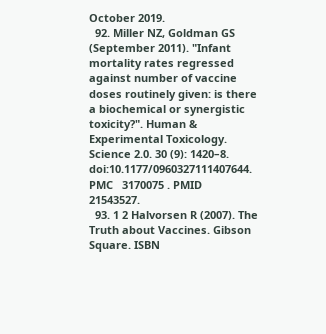October 2019.
  92. Miller NZ, Goldman GS (September 2011). "Infant mortality rates regressed against number of vaccine doses routinely given: is there a biochemical or synergistic toxicity?". Human & Experimental Toxicology. Science 2.0. 30 (9): 1420–8. doi:10.1177/0960327111407644. PMC   3170075 . PMID   21543527.
  93. 1 2 Halvorsen R (2007). The Truth about Vaccines. Gibson Square. ISBN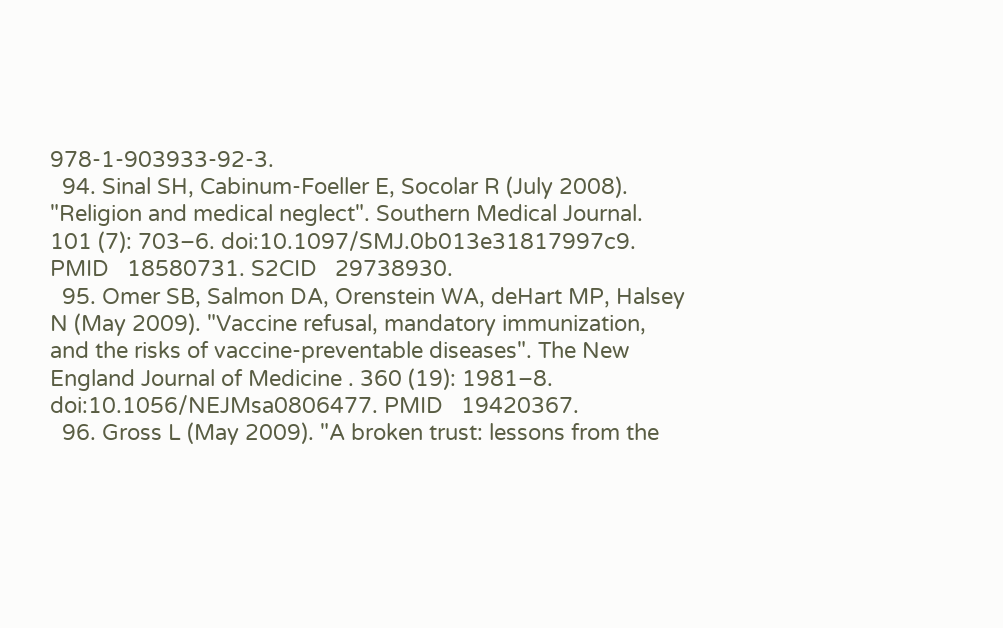978-1-903933-92-3.
  94. Sinal SH, Cabinum-Foeller E, Socolar R (July 2008). "Religion and medical neglect". Southern Medical Journal. 101 (7): 703–6. doi:10.1097/SMJ.0b013e31817997c9. PMID   18580731. S2CID   29738930.
  95. Omer SB, Salmon DA, Orenstein WA, deHart MP, Halsey N (May 2009). "Vaccine refusal, mandatory immunization, and the risks of vaccine-preventable diseases". The New England Journal of Medicine . 360 (19): 1981–8. doi:10.1056/NEJMsa0806477. PMID   19420367.
  96. Gross L (May 2009). "A broken trust: lessons from the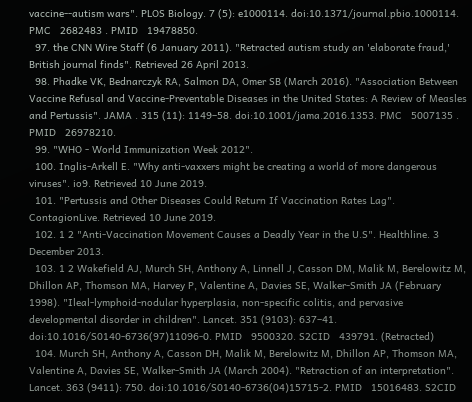vaccine--autism wars". PLOS Biology. 7 (5): e1000114. doi:10.1371/journal.pbio.1000114. PMC   2682483 . PMID   19478850.
  97. the CNN Wire Staff (6 January 2011). "Retracted autism study an 'elaborate fraud,' British journal finds". Retrieved 26 April 2013.
  98. Phadke VK, Bednarczyk RA, Salmon DA, Omer SB (March 2016). "Association Between Vaccine Refusal and Vaccine-Preventable Diseases in the United States: A Review of Measles and Pertussis". JAMA . 315 (11): 1149–58. doi:10.1001/jama.2016.1353. PMC   5007135 . PMID   26978210.
  99. "WHO - World Immunization Week 2012".
  100. Inglis-Arkell E. "Why anti-vaxxers might be creating a world of more dangerous viruses". io9. Retrieved 10 June 2019.
  101. "Pertussis and Other Diseases Could Return If Vaccination Rates Lag". ContagionLive. Retrieved 10 June 2019.
  102. 1 2 "Anti-Vaccination Movement Causes a Deadly Year in the U.S". Healthline. 3 December 2013.
  103. 1 2 Wakefield AJ, Murch SH, Anthony A, Linnell J, Casson DM, Malik M, Berelowitz M, Dhillon AP, Thomson MA, Harvey P, Valentine A, Davies SE, Walker-Smith JA (February 1998). "Ileal-lymphoid-nodular hyperplasia, non-specific colitis, and pervasive developmental disorder in children". Lancet. 351 (9103): 637–41. doi:10.1016/S0140-6736(97)11096-0. PMID   9500320. S2CID   439791. (Retracted)
  104. Murch SH, Anthony A, Casson DH, Malik M, Berelowitz M, Dhillon AP, Thomson MA, Valentine A, Davies SE, Walker-Smith JA (March 2004). "Retraction of an interpretation". Lancet. 363 (9411): 750. doi:10.1016/S0140-6736(04)15715-2. PMID   15016483. S2CID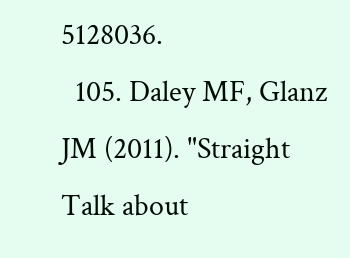5128036.
  105. Daley MF, Glanz JM (2011). "Straight Talk about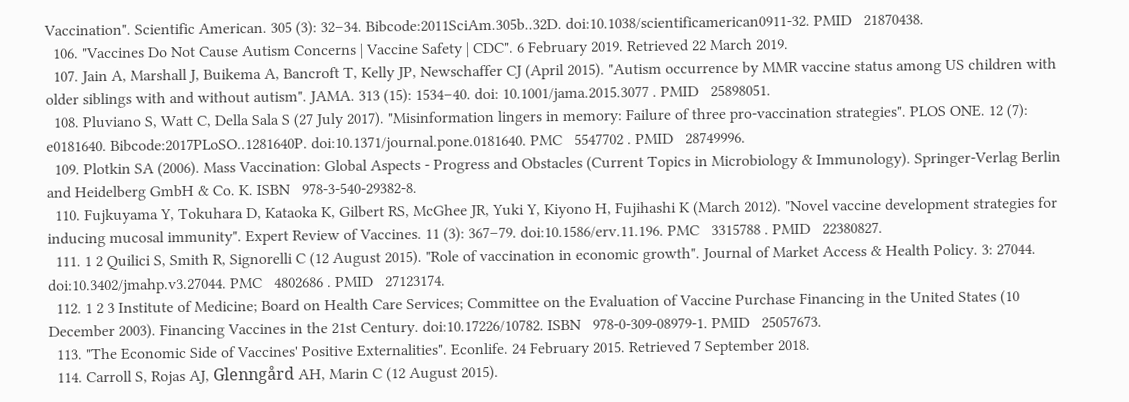Vaccination". Scientific American. 305 (3): 32–34. Bibcode:2011SciAm.305b..32D. doi:10.1038/scientificamerican0911-32. PMID   21870438.
  106. "Vaccines Do Not Cause Autism Concerns | Vaccine Safety | CDC". 6 February 2019. Retrieved 22 March 2019.
  107. Jain A, Marshall J, Buikema A, Bancroft T, Kelly JP, Newschaffer CJ (April 2015). "Autism occurrence by MMR vaccine status among US children with older siblings with and without autism". JAMA. 313 (15): 1534–40. doi: 10.1001/jama.2015.3077 . PMID   25898051.
  108. Pluviano S, Watt C, Della Sala S (27 July 2017). "Misinformation lingers in memory: Failure of three pro-vaccination strategies". PLOS ONE. 12 (7): e0181640. Bibcode:2017PLoSO..1281640P. doi:10.1371/journal.pone.0181640. PMC   5547702 . PMID   28749996.
  109. Plotkin SA (2006). Mass Vaccination: Global Aspects - Progress and Obstacles (Current Topics in Microbiology & Immunology). Springer-Verlag Berlin and Heidelberg GmbH & Co. K. ISBN   978-3-540-29382-8.
  110. Fujkuyama Y, Tokuhara D, Kataoka K, Gilbert RS, McGhee JR, Yuki Y, Kiyono H, Fujihashi K (March 2012). "Novel vaccine development strategies for inducing mucosal immunity". Expert Review of Vaccines. 11 (3): 367–79. doi:10.1586/erv.11.196. PMC   3315788 . PMID   22380827.
  111. 1 2 Quilici S, Smith R, Signorelli C (12 August 2015). "Role of vaccination in economic growth". Journal of Market Access & Health Policy. 3: 27044. doi:10.3402/jmahp.v3.27044. PMC   4802686 . PMID   27123174.
  112. 1 2 3 Institute of Medicine; Board on Health Care Services; Committee on the Evaluation of Vaccine Purchase Financing in the United States (10 December 2003). Financing Vaccines in the 21st Century. doi:10.17226/10782. ISBN   978-0-309-08979-1. PMID   25057673.
  113. "The Economic Side of Vaccines' Positive Externalities". Econlife. 24 February 2015. Retrieved 7 September 2018.
  114. Carroll S, Rojas AJ, Glenngård AH, Marin C (12 August 2015).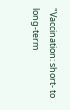"Vaccination: short- to long-term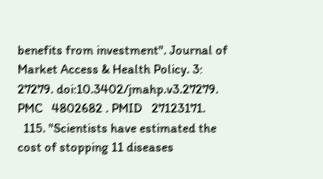benefits from investment". Journal of Market Access & Health Policy. 3: 27279. doi:10.3402/jmahp.v3.27279. PMC   4802682 . PMID   27123171.
  115. "Scientists have estimated the cost of stopping 11 diseases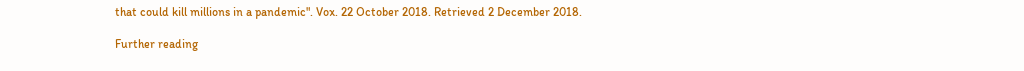that could kill millions in a pandemic". Vox. 22 October 2018. Retrieved 2 December 2018.

Further reading